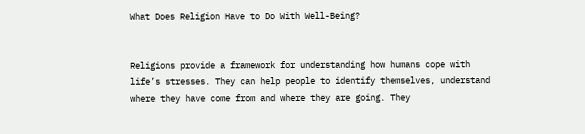What Does Religion Have to Do With Well-Being?


Religions provide a framework for understanding how humans cope with life’s stresses. They can help people to identify themselves, understand where they have come from and where they are going. They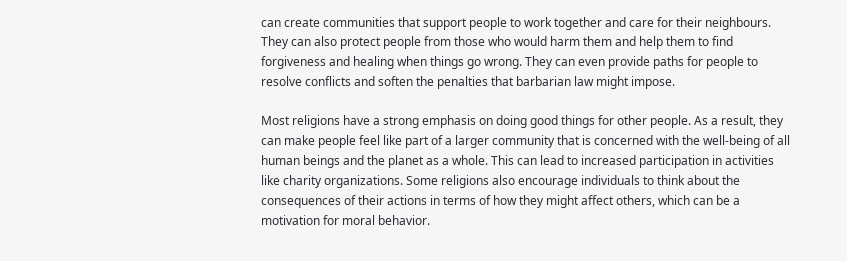can create communities that support people to work together and care for their neighbours. They can also protect people from those who would harm them and help them to find forgiveness and healing when things go wrong. They can even provide paths for people to resolve conflicts and soften the penalties that barbarian law might impose.

Most religions have a strong emphasis on doing good things for other people. As a result, they can make people feel like part of a larger community that is concerned with the well-being of all human beings and the planet as a whole. This can lead to increased participation in activities like charity organizations. Some religions also encourage individuals to think about the consequences of their actions in terms of how they might affect others, which can be a motivation for moral behavior.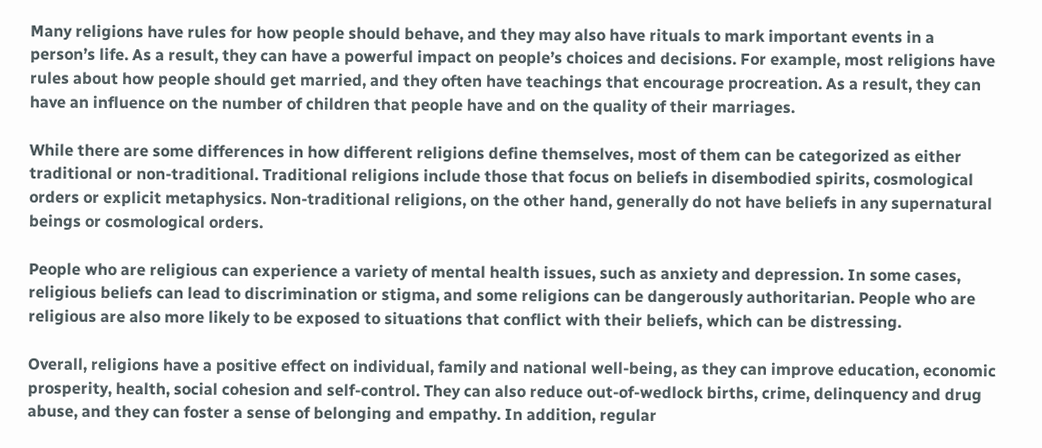Many religions have rules for how people should behave, and they may also have rituals to mark important events in a person’s life. As a result, they can have a powerful impact on people’s choices and decisions. For example, most religions have rules about how people should get married, and they often have teachings that encourage procreation. As a result, they can have an influence on the number of children that people have and on the quality of their marriages.

While there are some differences in how different religions define themselves, most of them can be categorized as either traditional or non-traditional. Traditional religions include those that focus on beliefs in disembodied spirits, cosmological orders or explicit metaphysics. Non-traditional religions, on the other hand, generally do not have beliefs in any supernatural beings or cosmological orders.

People who are religious can experience a variety of mental health issues, such as anxiety and depression. In some cases, religious beliefs can lead to discrimination or stigma, and some religions can be dangerously authoritarian. People who are religious are also more likely to be exposed to situations that conflict with their beliefs, which can be distressing.

Overall, religions have a positive effect on individual, family and national well-being, as they can improve education, economic prosperity, health, social cohesion and self-control. They can also reduce out-of-wedlock births, crime, delinquency and drug abuse, and they can foster a sense of belonging and empathy. In addition, regular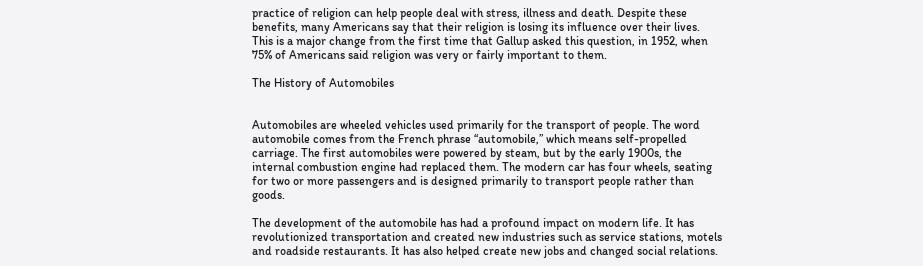practice of religion can help people deal with stress, illness and death. Despite these benefits, many Americans say that their religion is losing its influence over their lives. This is a major change from the first time that Gallup asked this question, in 1952, when 75% of Americans said religion was very or fairly important to them.

The History of Automobiles


Automobiles are wheeled vehicles used primarily for the transport of people. The word automobile comes from the French phrase “automobile,” which means self-propelled carriage. The first automobiles were powered by steam, but by the early 1900s, the internal combustion engine had replaced them. The modern car has four wheels, seating for two or more passengers and is designed primarily to transport people rather than goods.

The development of the automobile has had a profound impact on modern life. It has revolutionized transportation and created new industries such as service stations, motels and roadside restaurants. It has also helped create new jobs and changed social relations.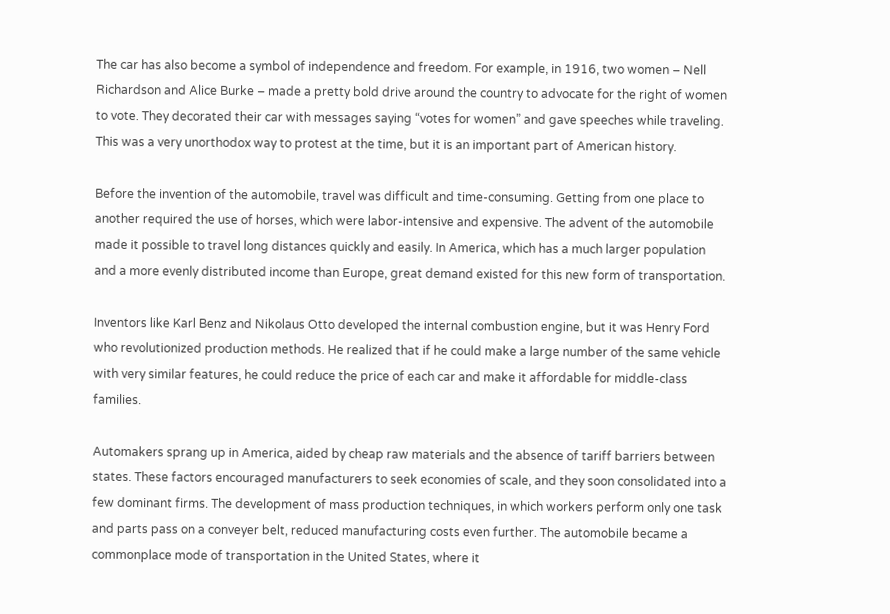The car has also become a symbol of independence and freedom. For example, in 1916, two women – Nell Richardson and Alice Burke – made a pretty bold drive around the country to advocate for the right of women to vote. They decorated their car with messages saying “votes for women” and gave speeches while traveling. This was a very unorthodox way to protest at the time, but it is an important part of American history.

Before the invention of the automobile, travel was difficult and time-consuming. Getting from one place to another required the use of horses, which were labor-intensive and expensive. The advent of the automobile made it possible to travel long distances quickly and easily. In America, which has a much larger population and a more evenly distributed income than Europe, great demand existed for this new form of transportation.

Inventors like Karl Benz and Nikolaus Otto developed the internal combustion engine, but it was Henry Ford who revolutionized production methods. He realized that if he could make a large number of the same vehicle with very similar features, he could reduce the price of each car and make it affordable for middle-class families.

Automakers sprang up in America, aided by cheap raw materials and the absence of tariff barriers between states. These factors encouraged manufacturers to seek economies of scale, and they soon consolidated into a few dominant firms. The development of mass production techniques, in which workers perform only one task and parts pass on a conveyer belt, reduced manufacturing costs even further. The automobile became a commonplace mode of transportation in the United States, where it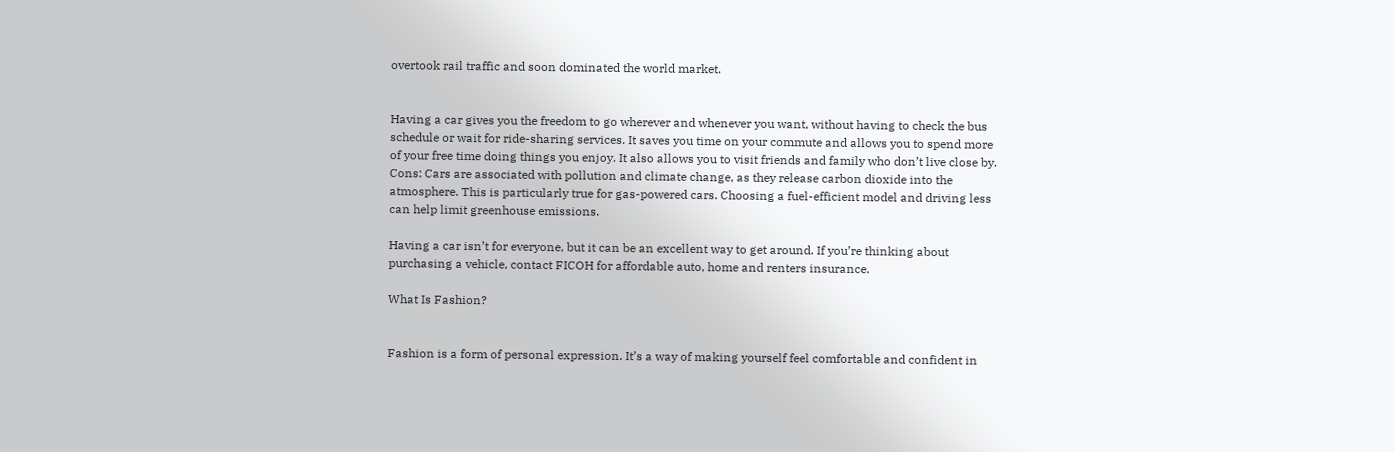overtook rail traffic and soon dominated the world market.


Having a car gives you the freedom to go wherever and whenever you want, without having to check the bus schedule or wait for ride-sharing services. It saves you time on your commute and allows you to spend more of your free time doing things you enjoy. It also allows you to visit friends and family who don’t live close by. Cons: Cars are associated with pollution and climate change, as they release carbon dioxide into the atmosphere. This is particularly true for gas-powered cars. Choosing a fuel-efficient model and driving less can help limit greenhouse emissions.

Having a car isn’t for everyone, but it can be an excellent way to get around. If you’re thinking about purchasing a vehicle, contact FICOH for affordable auto, home and renters insurance.

What Is Fashion?


Fashion is a form of personal expression. It’s a way of making yourself feel comfortable and confident in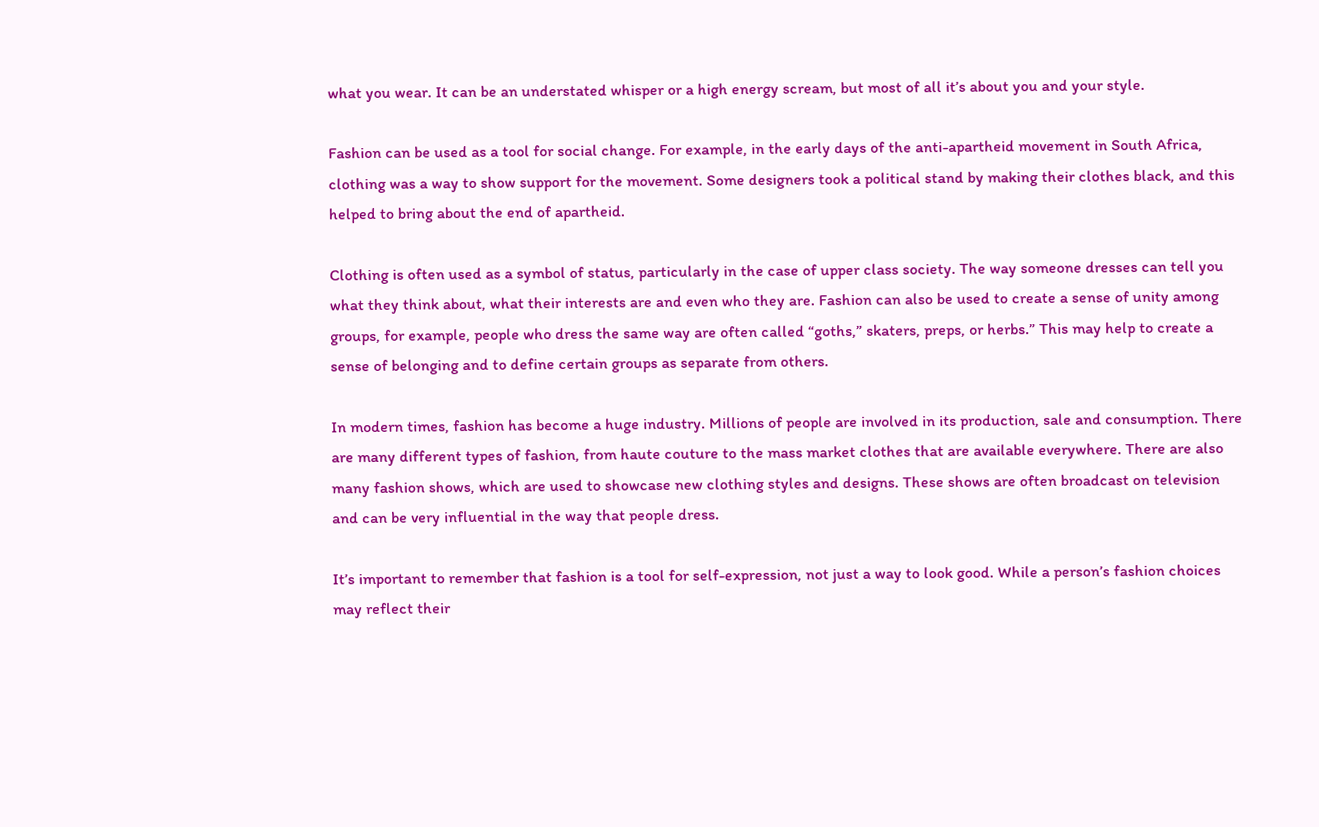what you wear. It can be an understated whisper or a high energy scream, but most of all it’s about you and your style.

Fashion can be used as a tool for social change. For example, in the early days of the anti-apartheid movement in South Africa, clothing was a way to show support for the movement. Some designers took a political stand by making their clothes black, and this helped to bring about the end of apartheid.

Clothing is often used as a symbol of status, particularly in the case of upper class society. The way someone dresses can tell you what they think about, what their interests are and even who they are. Fashion can also be used to create a sense of unity among groups, for example, people who dress the same way are often called “goths,” skaters, preps, or herbs.” This may help to create a sense of belonging and to define certain groups as separate from others.

In modern times, fashion has become a huge industry. Millions of people are involved in its production, sale and consumption. There are many different types of fashion, from haute couture to the mass market clothes that are available everywhere. There are also many fashion shows, which are used to showcase new clothing styles and designs. These shows are often broadcast on television and can be very influential in the way that people dress.

It’s important to remember that fashion is a tool for self-expression, not just a way to look good. While a person’s fashion choices may reflect their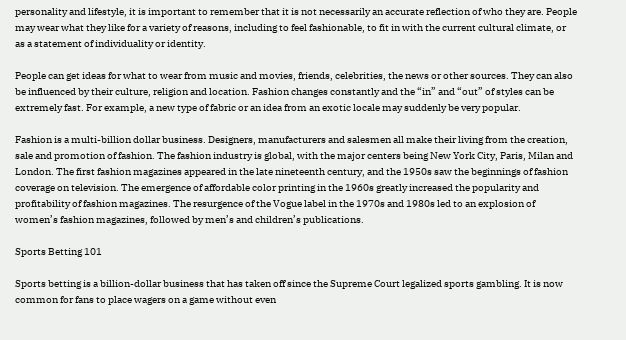personality and lifestyle, it is important to remember that it is not necessarily an accurate reflection of who they are. People may wear what they like for a variety of reasons, including to feel fashionable, to fit in with the current cultural climate, or as a statement of individuality or identity.

People can get ideas for what to wear from music and movies, friends, celebrities, the news or other sources. They can also be influenced by their culture, religion and location. Fashion changes constantly and the “in” and “out” of styles can be extremely fast. For example, a new type of fabric or an idea from an exotic locale may suddenly be very popular.

Fashion is a multi-billion dollar business. Designers, manufacturers and salesmen all make their living from the creation, sale and promotion of fashion. The fashion industry is global, with the major centers being New York City, Paris, Milan and London. The first fashion magazines appeared in the late nineteenth century, and the 1950s saw the beginnings of fashion coverage on television. The emergence of affordable color printing in the 1960s greatly increased the popularity and profitability of fashion magazines. The resurgence of the Vogue label in the 1970s and 1980s led to an explosion of women’s fashion magazines, followed by men’s and children’s publications.

Sports Betting 101

Sports betting is a billion-dollar business that has taken off since the Supreme Court legalized sports gambling. It is now common for fans to place wagers on a game without even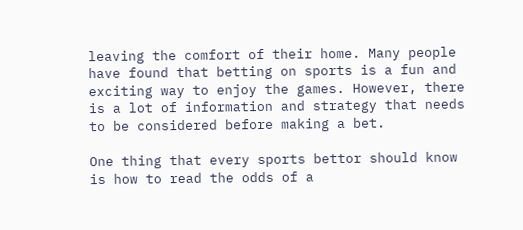leaving the comfort of their home. Many people have found that betting on sports is a fun and exciting way to enjoy the games. However, there is a lot of information and strategy that needs to be considered before making a bet.

One thing that every sports bettor should know is how to read the odds of a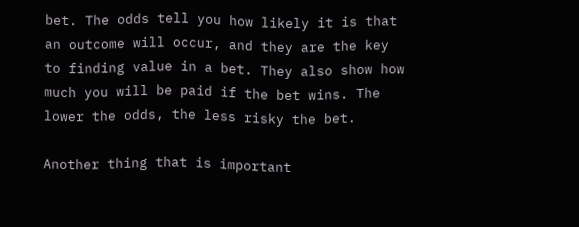bet. The odds tell you how likely it is that an outcome will occur, and they are the key to finding value in a bet. They also show how much you will be paid if the bet wins. The lower the odds, the less risky the bet.

Another thing that is important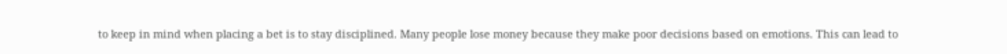to keep in mind when placing a bet is to stay disciplined. Many people lose money because they make poor decisions based on emotions. This can lead to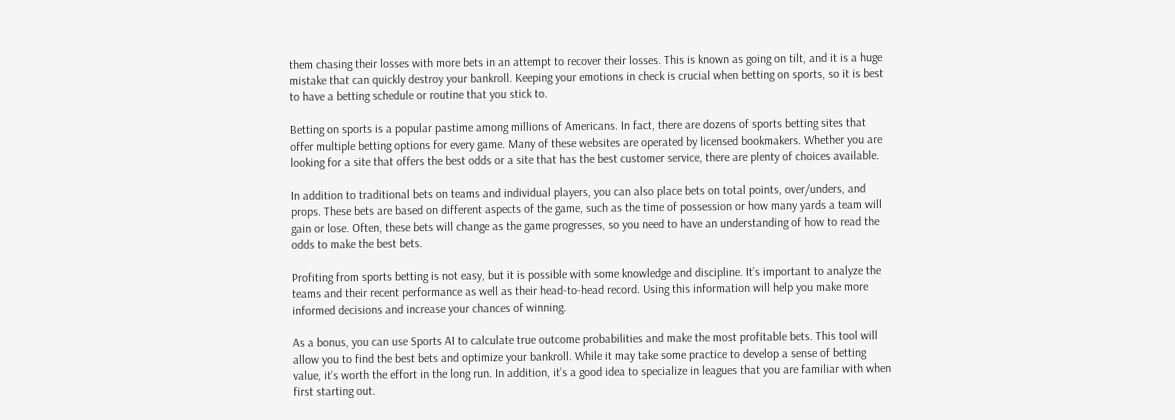them chasing their losses with more bets in an attempt to recover their losses. This is known as going on tilt, and it is a huge mistake that can quickly destroy your bankroll. Keeping your emotions in check is crucial when betting on sports, so it is best to have a betting schedule or routine that you stick to.

Betting on sports is a popular pastime among millions of Americans. In fact, there are dozens of sports betting sites that offer multiple betting options for every game. Many of these websites are operated by licensed bookmakers. Whether you are looking for a site that offers the best odds or a site that has the best customer service, there are plenty of choices available.

In addition to traditional bets on teams and individual players, you can also place bets on total points, over/unders, and props. These bets are based on different aspects of the game, such as the time of possession or how many yards a team will gain or lose. Often, these bets will change as the game progresses, so you need to have an understanding of how to read the odds to make the best bets.

Profiting from sports betting is not easy, but it is possible with some knowledge and discipline. It’s important to analyze the teams and their recent performance as well as their head-to-head record. Using this information will help you make more informed decisions and increase your chances of winning.

As a bonus, you can use Sports AI to calculate true outcome probabilities and make the most profitable bets. This tool will allow you to find the best bets and optimize your bankroll. While it may take some practice to develop a sense of betting value, it’s worth the effort in the long run. In addition, it’s a good idea to specialize in leagues that you are familiar with when first starting out.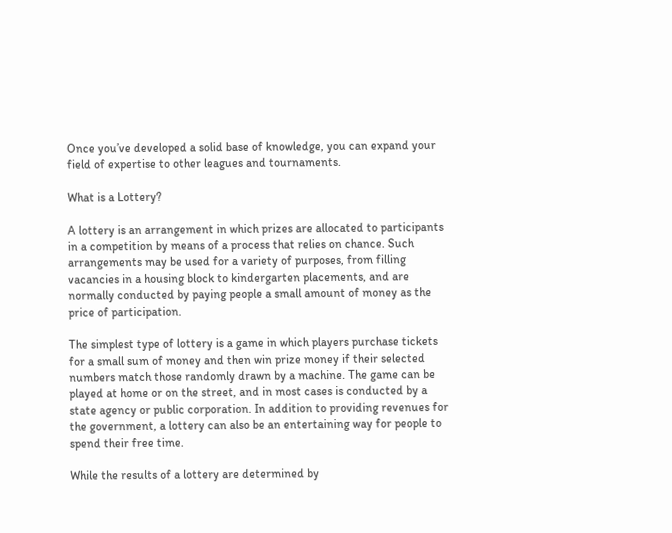Once you’ve developed a solid base of knowledge, you can expand your field of expertise to other leagues and tournaments.

What is a Lottery?

A lottery is an arrangement in which prizes are allocated to participants in a competition by means of a process that relies on chance. Such arrangements may be used for a variety of purposes, from filling vacancies in a housing block to kindergarten placements, and are normally conducted by paying people a small amount of money as the price of participation.

The simplest type of lottery is a game in which players purchase tickets for a small sum of money and then win prize money if their selected numbers match those randomly drawn by a machine. The game can be played at home or on the street, and in most cases is conducted by a state agency or public corporation. In addition to providing revenues for the government, a lottery can also be an entertaining way for people to spend their free time.

While the results of a lottery are determined by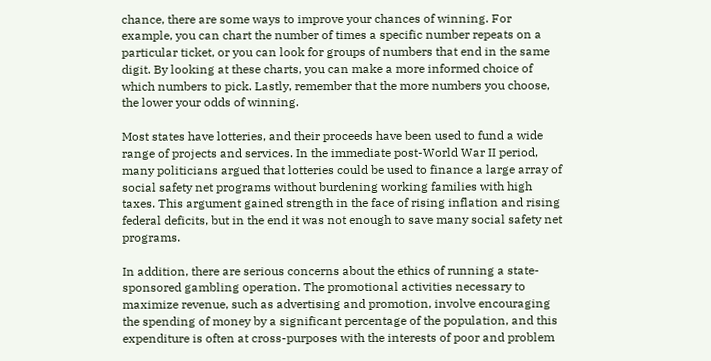chance, there are some ways to improve your chances of winning. For example, you can chart the number of times a specific number repeats on a particular ticket, or you can look for groups of numbers that end in the same digit. By looking at these charts, you can make a more informed choice of which numbers to pick. Lastly, remember that the more numbers you choose, the lower your odds of winning.

Most states have lotteries, and their proceeds have been used to fund a wide range of projects and services. In the immediate post-World War II period, many politicians argued that lotteries could be used to finance a large array of social safety net programs without burdening working families with high taxes. This argument gained strength in the face of rising inflation and rising federal deficits, but in the end it was not enough to save many social safety net programs.

In addition, there are serious concerns about the ethics of running a state-sponsored gambling operation. The promotional activities necessary to maximize revenue, such as advertising and promotion, involve encouraging the spending of money by a significant percentage of the population, and this expenditure is often at cross-purposes with the interests of poor and problem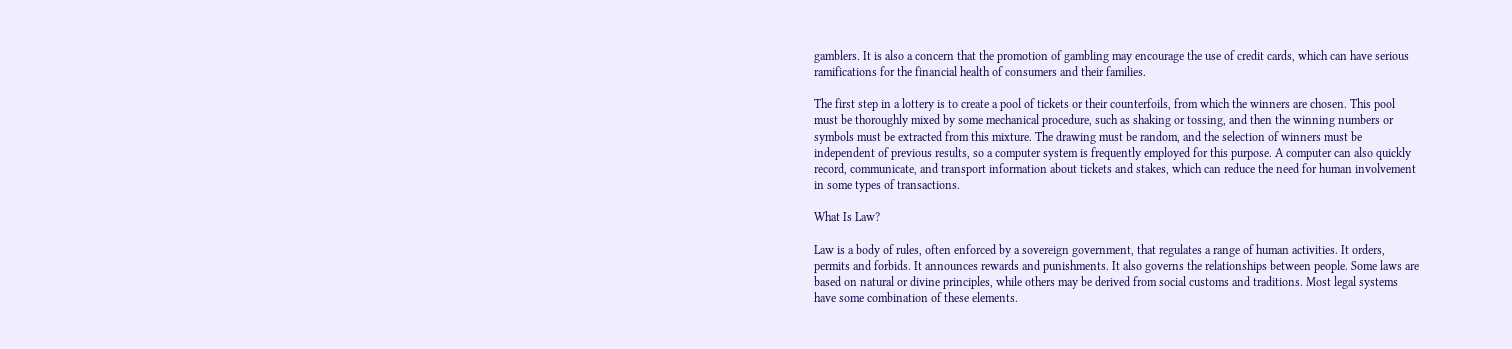gamblers. It is also a concern that the promotion of gambling may encourage the use of credit cards, which can have serious ramifications for the financial health of consumers and their families.

The first step in a lottery is to create a pool of tickets or their counterfoils, from which the winners are chosen. This pool must be thoroughly mixed by some mechanical procedure, such as shaking or tossing, and then the winning numbers or symbols must be extracted from this mixture. The drawing must be random, and the selection of winners must be independent of previous results, so a computer system is frequently employed for this purpose. A computer can also quickly record, communicate, and transport information about tickets and stakes, which can reduce the need for human involvement in some types of transactions.

What Is Law?

Law is a body of rules, often enforced by a sovereign government, that regulates a range of human activities. It orders, permits and forbids. It announces rewards and punishments. It also governs the relationships between people. Some laws are based on natural or divine principles, while others may be derived from social customs and traditions. Most legal systems have some combination of these elements.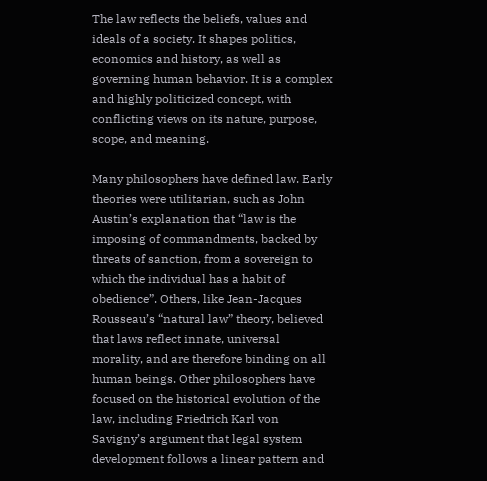The law reflects the beliefs, values and ideals of a society. It shapes politics, economics and history, as well as governing human behavior. It is a complex and highly politicized concept, with conflicting views on its nature, purpose, scope, and meaning.

Many philosophers have defined law. Early theories were utilitarian, such as John Austin’s explanation that “law is the imposing of commandments, backed by threats of sanction, from a sovereign to which the individual has a habit of obedience”. Others, like Jean-Jacques Rousseau’s “natural law” theory, believed that laws reflect innate, universal morality, and are therefore binding on all human beings. Other philosophers have focused on the historical evolution of the law, including Friedrich Karl von Savigny’s argument that legal system development follows a linear pattern and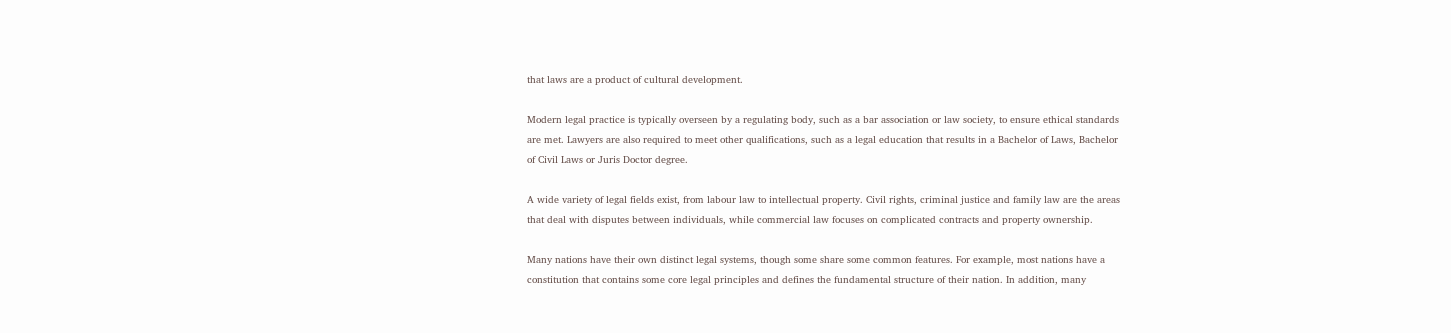that laws are a product of cultural development.

Modern legal practice is typically overseen by a regulating body, such as a bar association or law society, to ensure ethical standards are met. Lawyers are also required to meet other qualifications, such as a legal education that results in a Bachelor of Laws, Bachelor of Civil Laws or Juris Doctor degree.

A wide variety of legal fields exist, from labour law to intellectual property. Civil rights, criminal justice and family law are the areas that deal with disputes between individuals, while commercial law focuses on complicated contracts and property ownership.

Many nations have their own distinct legal systems, though some share some common features. For example, most nations have a constitution that contains some core legal principles and defines the fundamental structure of their nation. In addition, many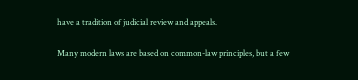have a tradition of judicial review and appeals.

Many modern laws are based on common-law principles, but a few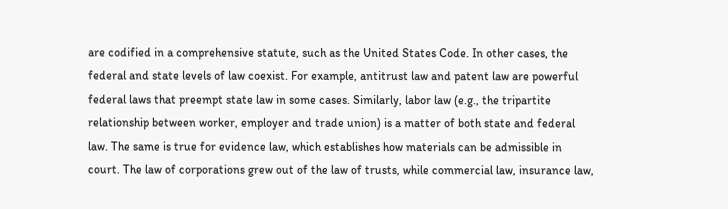are codified in a comprehensive statute, such as the United States Code. In other cases, the federal and state levels of law coexist. For example, antitrust law and patent law are powerful federal laws that preempt state law in some cases. Similarly, labor law (e.g., the tripartite relationship between worker, employer and trade union) is a matter of both state and federal law. The same is true for evidence law, which establishes how materials can be admissible in court. The law of corporations grew out of the law of trusts, while commercial law, insurance law,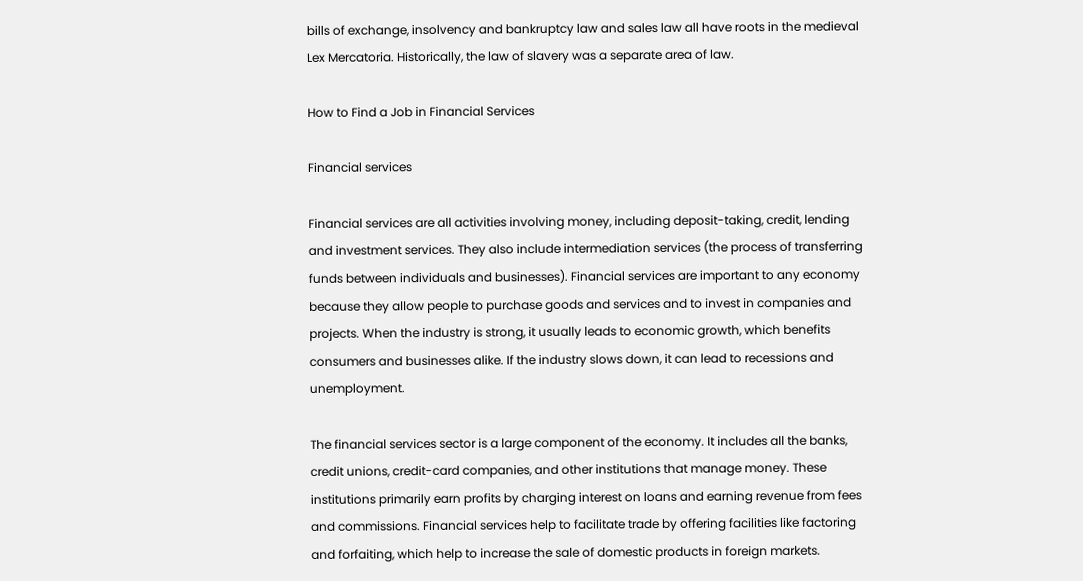bills of exchange, insolvency and bankruptcy law and sales law all have roots in the medieval Lex Mercatoria. Historically, the law of slavery was a separate area of law.

How to Find a Job in Financial Services

Financial services

Financial services are all activities involving money, including deposit-taking, credit, lending and investment services. They also include intermediation services (the process of transferring funds between individuals and businesses). Financial services are important to any economy because they allow people to purchase goods and services and to invest in companies and projects. When the industry is strong, it usually leads to economic growth, which benefits consumers and businesses alike. If the industry slows down, it can lead to recessions and unemployment.

The financial services sector is a large component of the economy. It includes all the banks, credit unions, credit-card companies, and other institutions that manage money. These institutions primarily earn profits by charging interest on loans and earning revenue from fees and commissions. Financial services help to facilitate trade by offering facilities like factoring and forfaiting, which help to increase the sale of domestic products in foreign markets.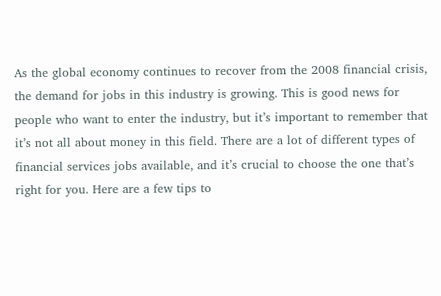As the global economy continues to recover from the 2008 financial crisis, the demand for jobs in this industry is growing. This is good news for people who want to enter the industry, but it’s important to remember that it’s not all about money in this field. There are a lot of different types of financial services jobs available, and it’s crucial to choose the one that’s right for you. Here are a few tips to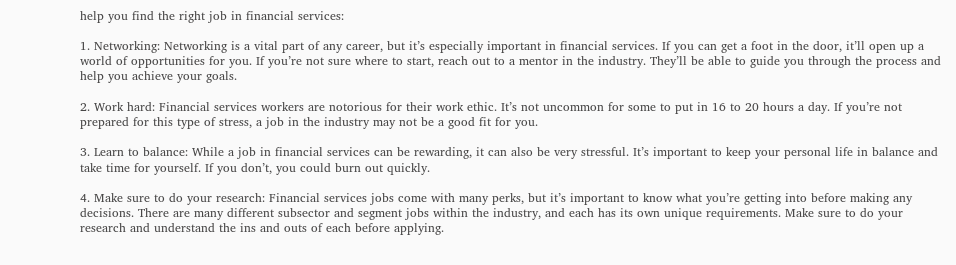help you find the right job in financial services:

1. Networking: Networking is a vital part of any career, but it’s especially important in financial services. If you can get a foot in the door, it’ll open up a world of opportunities for you. If you’re not sure where to start, reach out to a mentor in the industry. They’ll be able to guide you through the process and help you achieve your goals.

2. Work hard: Financial services workers are notorious for their work ethic. It’s not uncommon for some to put in 16 to 20 hours a day. If you’re not prepared for this type of stress, a job in the industry may not be a good fit for you.

3. Learn to balance: While a job in financial services can be rewarding, it can also be very stressful. It’s important to keep your personal life in balance and take time for yourself. If you don’t, you could burn out quickly.

4. Make sure to do your research: Financial services jobs come with many perks, but it’s important to know what you’re getting into before making any decisions. There are many different subsector and segment jobs within the industry, and each has its own unique requirements. Make sure to do your research and understand the ins and outs of each before applying.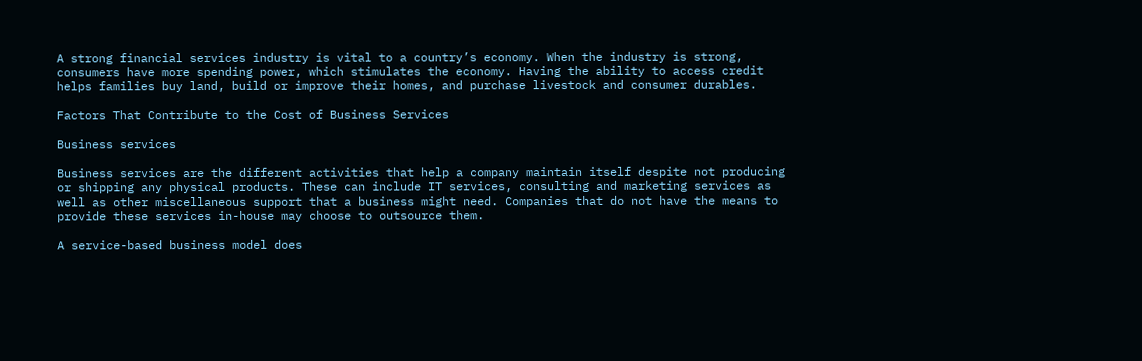A strong financial services industry is vital to a country’s economy. When the industry is strong, consumers have more spending power, which stimulates the economy. Having the ability to access credit helps families buy land, build or improve their homes, and purchase livestock and consumer durables.

Factors That Contribute to the Cost of Business Services

Business services

Business services are the different activities that help a company maintain itself despite not producing or shipping any physical products. These can include IT services, consulting and marketing services as well as other miscellaneous support that a business might need. Companies that do not have the means to provide these services in-house may choose to outsource them.

A service-based business model does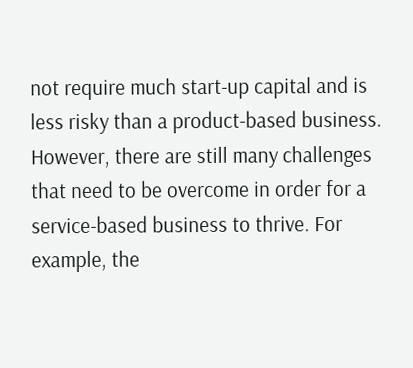not require much start-up capital and is less risky than a product-based business. However, there are still many challenges that need to be overcome in order for a service-based business to thrive. For example, the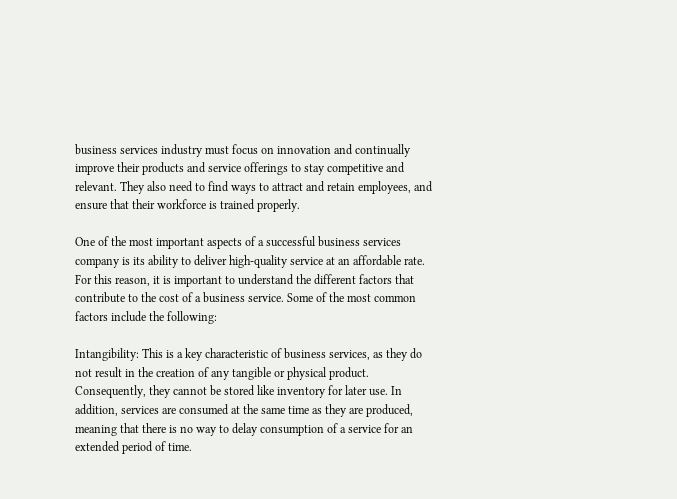business services industry must focus on innovation and continually improve their products and service offerings to stay competitive and relevant. They also need to find ways to attract and retain employees, and ensure that their workforce is trained properly.

One of the most important aspects of a successful business services company is its ability to deliver high-quality service at an affordable rate. For this reason, it is important to understand the different factors that contribute to the cost of a business service. Some of the most common factors include the following:

Intangibility: This is a key characteristic of business services, as they do not result in the creation of any tangible or physical product. Consequently, they cannot be stored like inventory for later use. In addition, services are consumed at the same time as they are produced, meaning that there is no way to delay consumption of a service for an extended period of time.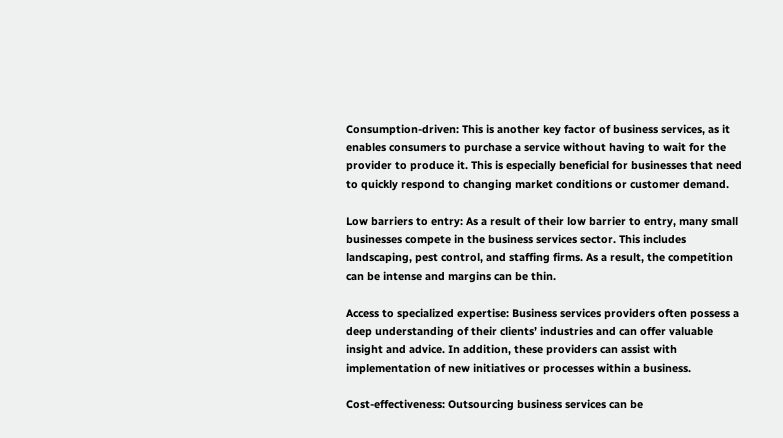Consumption-driven: This is another key factor of business services, as it enables consumers to purchase a service without having to wait for the provider to produce it. This is especially beneficial for businesses that need to quickly respond to changing market conditions or customer demand.

Low barriers to entry: As a result of their low barrier to entry, many small businesses compete in the business services sector. This includes landscaping, pest control, and staffing firms. As a result, the competition can be intense and margins can be thin.

Access to specialized expertise: Business services providers often possess a deep understanding of their clients’ industries and can offer valuable insight and advice. In addition, these providers can assist with implementation of new initiatives or processes within a business.

Cost-effectiveness: Outsourcing business services can be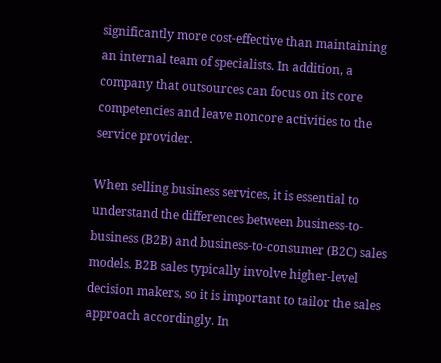significantly more cost-effective than maintaining an internal team of specialists. In addition, a company that outsources can focus on its core competencies and leave noncore activities to the service provider.

When selling business services, it is essential to understand the differences between business-to-business (B2B) and business-to-consumer (B2C) sales models. B2B sales typically involve higher-level decision makers, so it is important to tailor the sales approach accordingly. In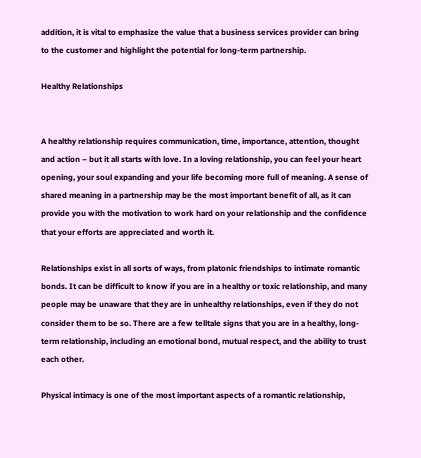addition, it is vital to emphasize the value that a business services provider can bring to the customer and highlight the potential for long-term partnership.

Healthy Relationships


A healthy relationship requires communication, time, importance, attention, thought and action – but it all starts with love. In a loving relationship, you can feel your heart opening, your soul expanding and your life becoming more full of meaning. A sense of shared meaning in a partnership may be the most important benefit of all, as it can provide you with the motivation to work hard on your relationship and the confidence that your efforts are appreciated and worth it.

Relationships exist in all sorts of ways, from platonic friendships to intimate romantic bonds. It can be difficult to know if you are in a healthy or toxic relationship, and many people may be unaware that they are in unhealthy relationships, even if they do not consider them to be so. There are a few telltale signs that you are in a healthy, long-term relationship, including an emotional bond, mutual respect, and the ability to trust each other.

Physical intimacy is one of the most important aspects of a romantic relationship,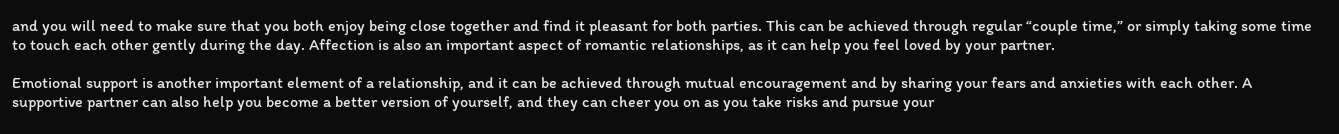and you will need to make sure that you both enjoy being close together and find it pleasant for both parties. This can be achieved through regular “couple time,” or simply taking some time to touch each other gently during the day. Affection is also an important aspect of romantic relationships, as it can help you feel loved by your partner.

Emotional support is another important element of a relationship, and it can be achieved through mutual encouragement and by sharing your fears and anxieties with each other. A supportive partner can also help you become a better version of yourself, and they can cheer you on as you take risks and pursue your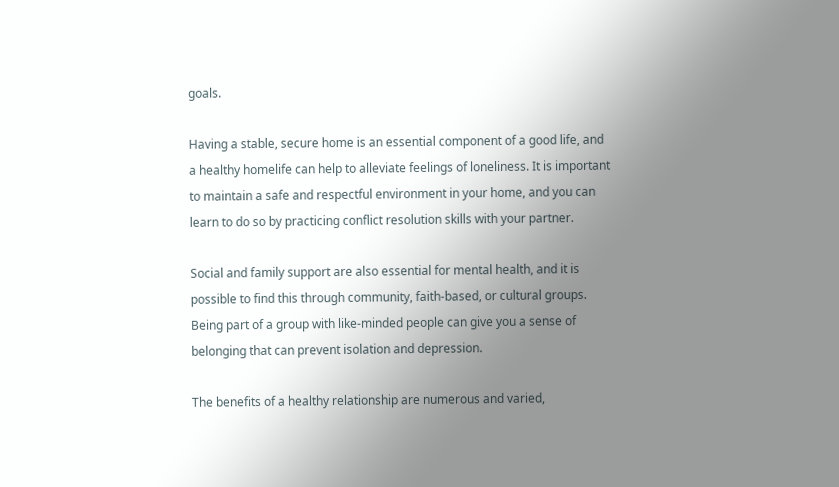goals.

Having a stable, secure home is an essential component of a good life, and a healthy homelife can help to alleviate feelings of loneliness. It is important to maintain a safe and respectful environment in your home, and you can learn to do so by practicing conflict resolution skills with your partner.

Social and family support are also essential for mental health, and it is possible to find this through community, faith-based, or cultural groups. Being part of a group with like-minded people can give you a sense of belonging that can prevent isolation and depression.

The benefits of a healthy relationship are numerous and varied,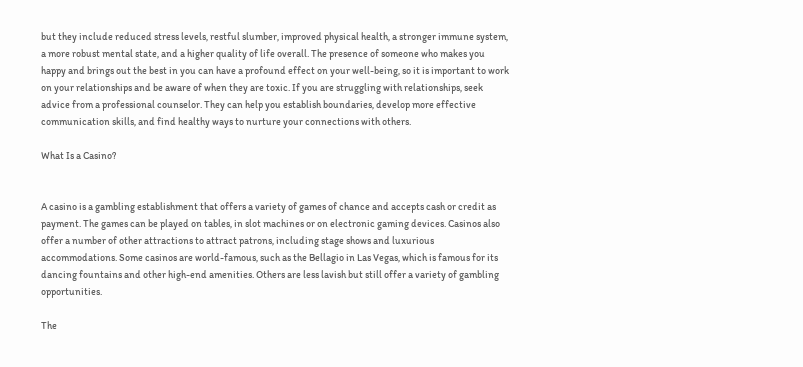but they include reduced stress levels, restful slumber, improved physical health, a stronger immune system, a more robust mental state, and a higher quality of life overall. The presence of someone who makes you happy and brings out the best in you can have a profound effect on your well-being, so it is important to work on your relationships and be aware of when they are toxic. If you are struggling with relationships, seek advice from a professional counselor. They can help you establish boundaries, develop more effective communication skills, and find healthy ways to nurture your connections with others.

What Is a Casino?


A casino is a gambling establishment that offers a variety of games of chance and accepts cash or credit as payment. The games can be played on tables, in slot machines or on electronic gaming devices. Casinos also offer a number of other attractions to attract patrons, including stage shows and luxurious accommodations. Some casinos are world-famous, such as the Bellagio in Las Vegas, which is famous for its dancing fountains and other high-end amenities. Others are less lavish but still offer a variety of gambling opportunities.

The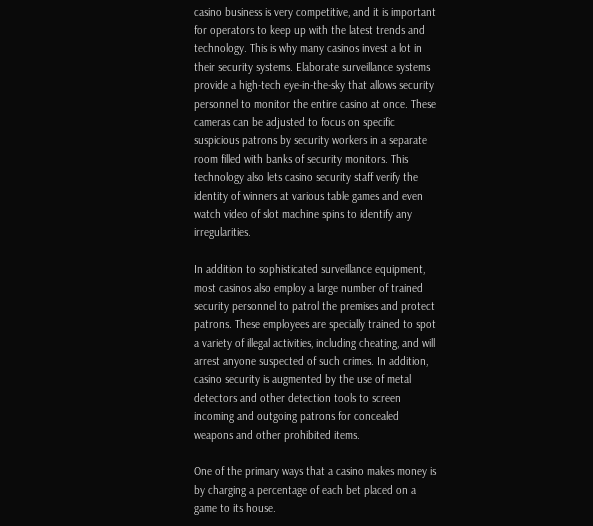casino business is very competitive, and it is important for operators to keep up with the latest trends and technology. This is why many casinos invest a lot in their security systems. Elaborate surveillance systems provide a high-tech eye-in-the-sky that allows security personnel to monitor the entire casino at once. These cameras can be adjusted to focus on specific suspicious patrons by security workers in a separate room filled with banks of security monitors. This technology also lets casino security staff verify the identity of winners at various table games and even watch video of slot machine spins to identify any irregularities.

In addition to sophisticated surveillance equipment, most casinos also employ a large number of trained security personnel to patrol the premises and protect patrons. These employees are specially trained to spot a variety of illegal activities, including cheating, and will arrest anyone suspected of such crimes. In addition, casino security is augmented by the use of metal detectors and other detection tools to screen incoming and outgoing patrons for concealed weapons and other prohibited items.

One of the primary ways that a casino makes money is by charging a percentage of each bet placed on a game to its house.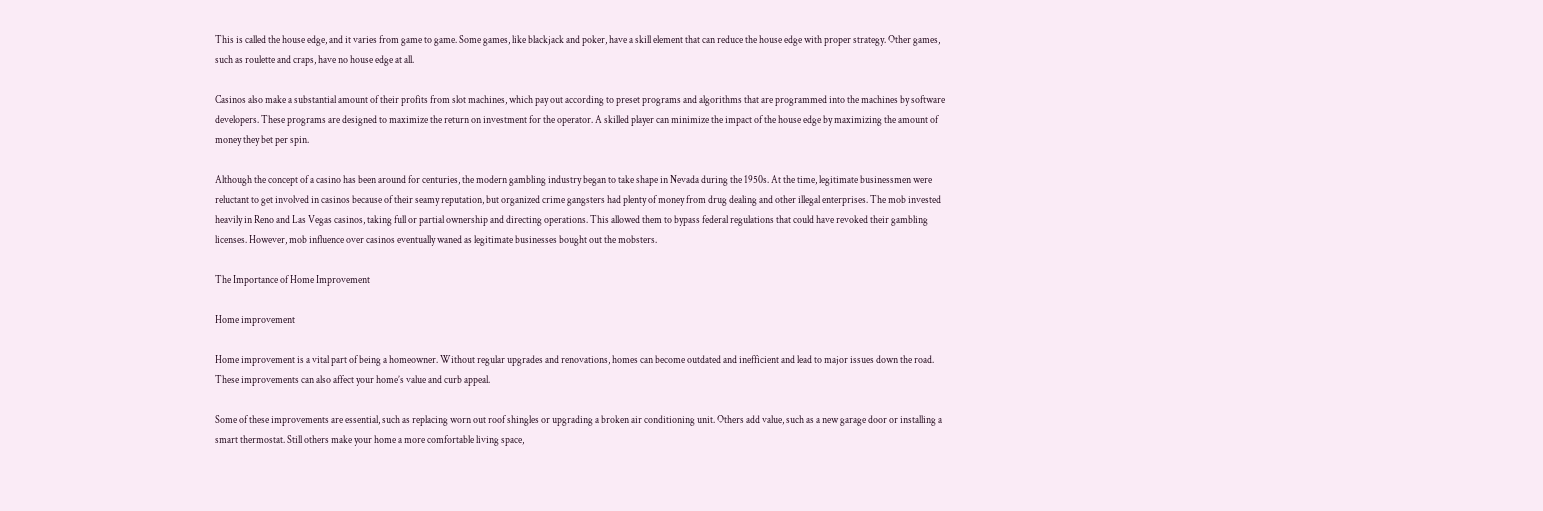This is called the house edge, and it varies from game to game. Some games, like blackjack and poker, have a skill element that can reduce the house edge with proper strategy. Other games, such as roulette and craps, have no house edge at all.

Casinos also make a substantial amount of their profits from slot machines, which pay out according to preset programs and algorithms that are programmed into the machines by software developers. These programs are designed to maximize the return on investment for the operator. A skilled player can minimize the impact of the house edge by maximizing the amount of money they bet per spin.

Although the concept of a casino has been around for centuries, the modern gambling industry began to take shape in Nevada during the 1950s. At the time, legitimate businessmen were reluctant to get involved in casinos because of their seamy reputation, but organized crime gangsters had plenty of money from drug dealing and other illegal enterprises. The mob invested heavily in Reno and Las Vegas casinos, taking full or partial ownership and directing operations. This allowed them to bypass federal regulations that could have revoked their gambling licenses. However, mob influence over casinos eventually waned as legitimate businesses bought out the mobsters.

The Importance of Home Improvement

Home improvement

Home improvement is a vital part of being a homeowner. Without regular upgrades and renovations, homes can become outdated and inefficient and lead to major issues down the road. These improvements can also affect your home’s value and curb appeal.

Some of these improvements are essential, such as replacing worn out roof shingles or upgrading a broken air conditioning unit. Others add value, such as a new garage door or installing a smart thermostat. Still others make your home a more comfortable living space,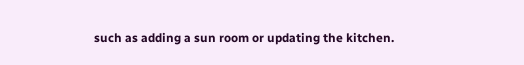such as adding a sun room or updating the kitchen.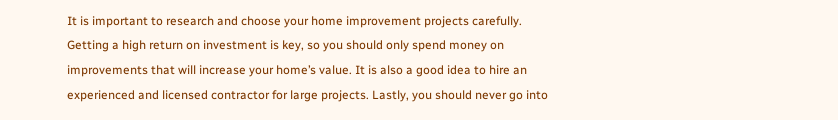It is important to research and choose your home improvement projects carefully. Getting a high return on investment is key, so you should only spend money on improvements that will increase your home’s value. It is also a good idea to hire an experienced and licensed contractor for large projects. Lastly, you should never go into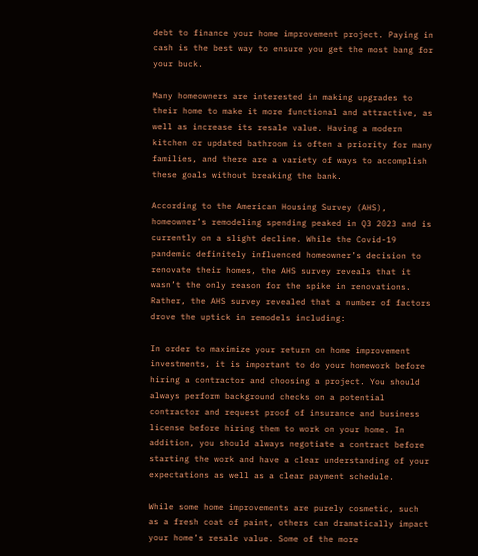debt to finance your home improvement project. Paying in cash is the best way to ensure you get the most bang for your buck.

Many homeowners are interested in making upgrades to their home to make it more functional and attractive, as well as increase its resale value. Having a modern kitchen or updated bathroom is often a priority for many families, and there are a variety of ways to accomplish these goals without breaking the bank.

According to the American Housing Survey (AHS), homeowner’s remodeling spending peaked in Q3 2023 and is currently on a slight decline. While the Covid-19 pandemic definitely influenced homeowner’s decision to renovate their homes, the AHS survey reveals that it wasn’t the only reason for the spike in renovations. Rather, the AHS survey revealed that a number of factors drove the uptick in remodels including:

In order to maximize your return on home improvement investments, it is important to do your homework before hiring a contractor and choosing a project. You should always perform background checks on a potential contractor and request proof of insurance and business license before hiring them to work on your home. In addition, you should always negotiate a contract before starting the work and have a clear understanding of your expectations as well as a clear payment schedule.

While some home improvements are purely cosmetic, such as a fresh coat of paint, others can dramatically impact your home’s resale value. Some of the more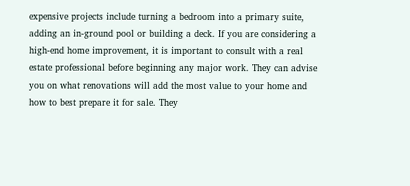expensive projects include turning a bedroom into a primary suite, adding an in-ground pool or building a deck. If you are considering a high-end home improvement, it is important to consult with a real estate professional before beginning any major work. They can advise you on what renovations will add the most value to your home and how to best prepare it for sale. They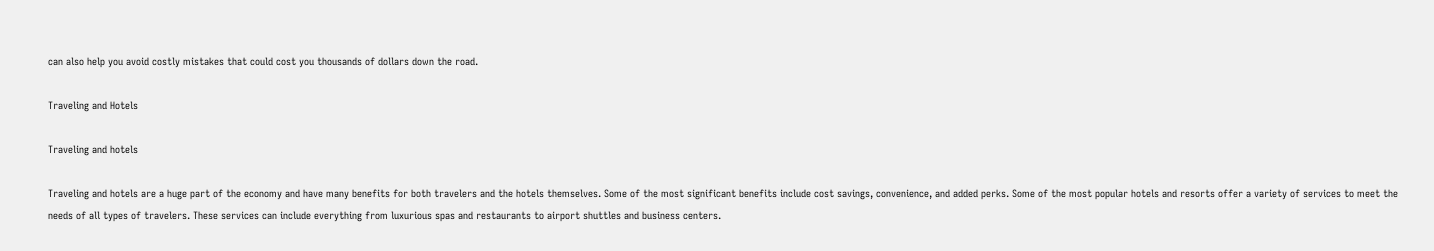can also help you avoid costly mistakes that could cost you thousands of dollars down the road.

Traveling and Hotels

Traveling and hotels

Traveling and hotels are a huge part of the economy and have many benefits for both travelers and the hotels themselves. Some of the most significant benefits include cost savings, convenience, and added perks. Some of the most popular hotels and resorts offer a variety of services to meet the needs of all types of travelers. These services can include everything from luxurious spas and restaurants to airport shuttles and business centers.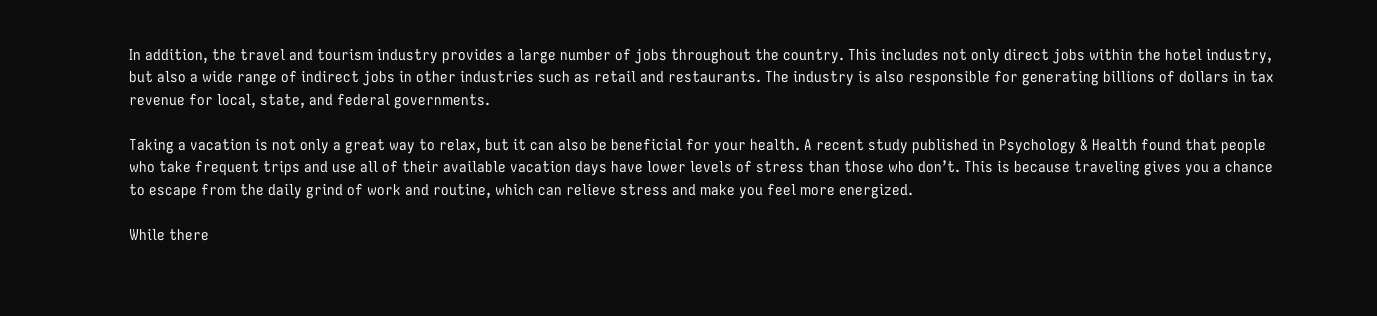In addition, the travel and tourism industry provides a large number of jobs throughout the country. This includes not only direct jobs within the hotel industry, but also a wide range of indirect jobs in other industries such as retail and restaurants. The industry is also responsible for generating billions of dollars in tax revenue for local, state, and federal governments.

Taking a vacation is not only a great way to relax, but it can also be beneficial for your health. A recent study published in Psychology & Health found that people who take frequent trips and use all of their available vacation days have lower levels of stress than those who don’t. This is because traveling gives you a chance to escape from the daily grind of work and routine, which can relieve stress and make you feel more energized.

While there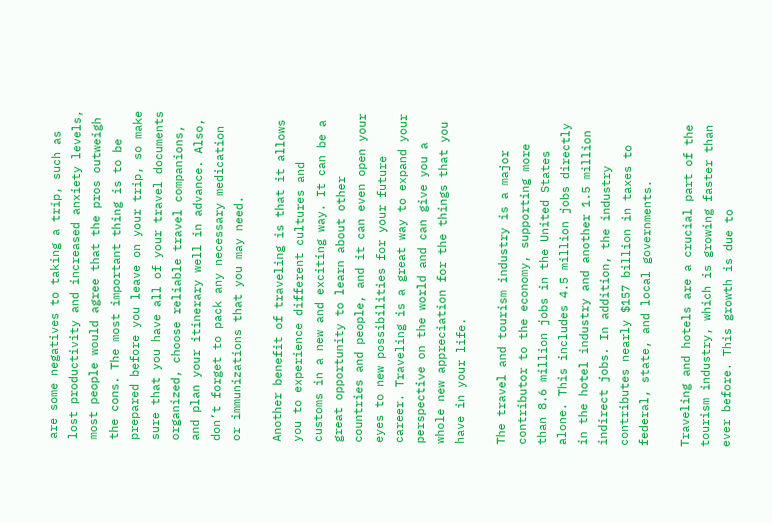are some negatives to taking a trip, such as lost productivity and increased anxiety levels, most people would agree that the pros outweigh the cons. The most important thing is to be prepared before you leave on your trip, so make sure that you have all of your travel documents organized, choose reliable travel companions, and plan your itinerary well in advance. Also, don’t forget to pack any necessary medication or immunizations that you may need.

Another benefit of traveling is that it allows you to experience different cultures and customs in a new and exciting way. It can be a great opportunity to learn about other countries and people, and it can even open your eyes to new possibilities for your future career. Traveling is a great way to expand your perspective on the world and can give you a whole new appreciation for the things that you have in your life.

The travel and tourism industry is a major contributor to the economy, supporting more than 8.6 million jobs in the United States alone. This includes 4.5 million jobs directly in the hotel industry and another 1.5 million indirect jobs. In addition, the industry contributes nearly $157 billion in taxes to federal, state, and local governments.

Traveling and hotels are a crucial part of the tourism industry, which is growing faster than ever before. This growth is due to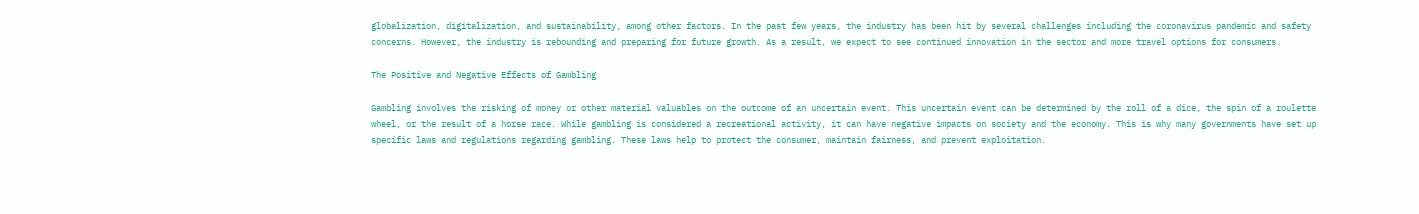globalization, digitalization, and sustainability, among other factors. In the past few years, the industry has been hit by several challenges including the coronavirus pandemic and safety concerns. However, the industry is rebounding and preparing for future growth. As a result, we expect to see continued innovation in the sector and more travel options for consumers.

The Positive and Negative Effects of Gambling

Gambling involves the risking of money or other material valuables on the outcome of an uncertain event. This uncertain event can be determined by the roll of a dice, the spin of a roulette wheel, or the result of a horse race. While gambling is considered a recreational activity, it can have negative impacts on society and the economy. This is why many governments have set up specific laws and regulations regarding gambling. These laws help to protect the consumer, maintain fairness, and prevent exploitation.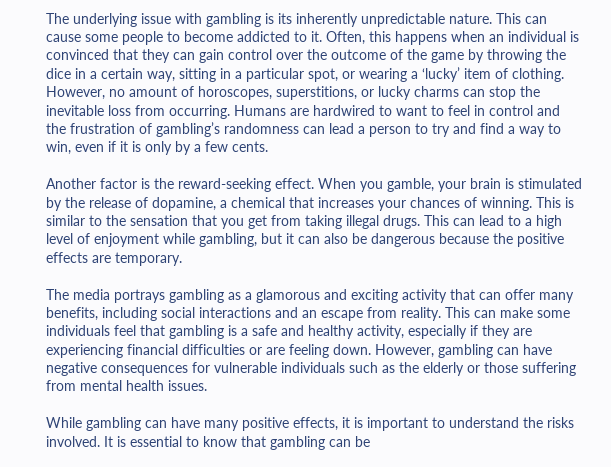The underlying issue with gambling is its inherently unpredictable nature. This can cause some people to become addicted to it. Often, this happens when an individual is convinced that they can gain control over the outcome of the game by throwing the dice in a certain way, sitting in a particular spot, or wearing a ‘lucky’ item of clothing. However, no amount of horoscopes, superstitions, or lucky charms can stop the inevitable loss from occurring. Humans are hardwired to want to feel in control and the frustration of gambling’s randomness can lead a person to try and find a way to win, even if it is only by a few cents.

Another factor is the reward-seeking effect. When you gamble, your brain is stimulated by the release of dopamine, a chemical that increases your chances of winning. This is similar to the sensation that you get from taking illegal drugs. This can lead to a high level of enjoyment while gambling, but it can also be dangerous because the positive effects are temporary.

The media portrays gambling as a glamorous and exciting activity that can offer many benefits, including social interactions and an escape from reality. This can make some individuals feel that gambling is a safe and healthy activity, especially if they are experiencing financial difficulties or are feeling down. However, gambling can have negative consequences for vulnerable individuals such as the elderly or those suffering from mental health issues.

While gambling can have many positive effects, it is important to understand the risks involved. It is essential to know that gambling can be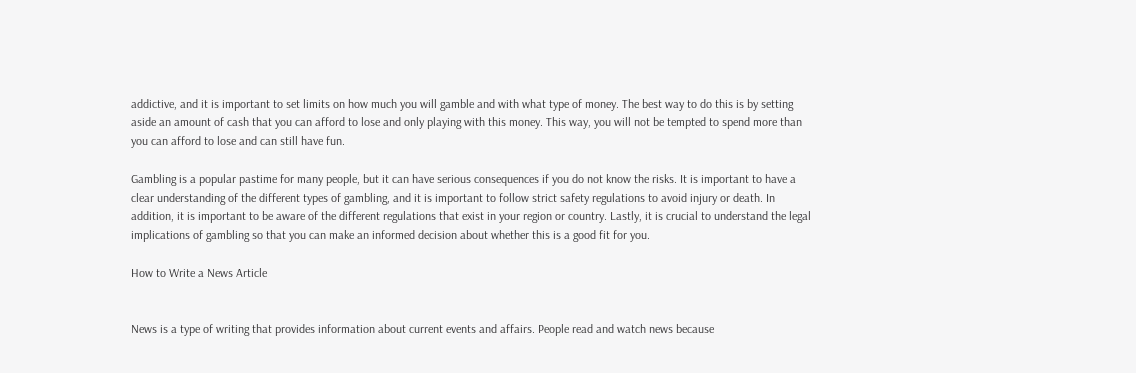addictive, and it is important to set limits on how much you will gamble and with what type of money. The best way to do this is by setting aside an amount of cash that you can afford to lose and only playing with this money. This way, you will not be tempted to spend more than you can afford to lose and can still have fun.

Gambling is a popular pastime for many people, but it can have serious consequences if you do not know the risks. It is important to have a clear understanding of the different types of gambling, and it is important to follow strict safety regulations to avoid injury or death. In addition, it is important to be aware of the different regulations that exist in your region or country. Lastly, it is crucial to understand the legal implications of gambling so that you can make an informed decision about whether this is a good fit for you.

How to Write a News Article


News is a type of writing that provides information about current events and affairs. People read and watch news because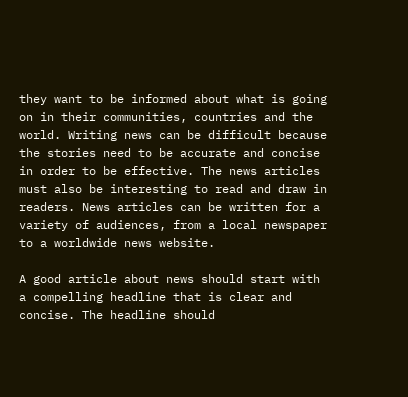they want to be informed about what is going on in their communities, countries and the world. Writing news can be difficult because the stories need to be accurate and concise in order to be effective. The news articles must also be interesting to read and draw in readers. News articles can be written for a variety of audiences, from a local newspaper to a worldwide news website.

A good article about news should start with a compelling headline that is clear and concise. The headline should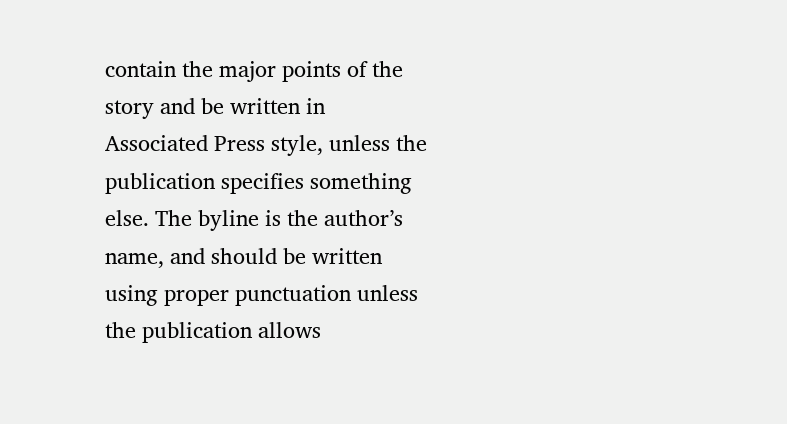contain the major points of the story and be written in Associated Press style, unless the publication specifies something else. The byline is the author’s name, and should be written using proper punctuation unless the publication allows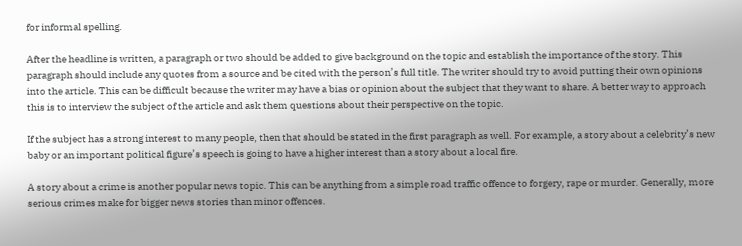for informal spelling.

After the headline is written, a paragraph or two should be added to give background on the topic and establish the importance of the story. This paragraph should include any quotes from a source and be cited with the person’s full title. The writer should try to avoid putting their own opinions into the article. This can be difficult because the writer may have a bias or opinion about the subject that they want to share. A better way to approach this is to interview the subject of the article and ask them questions about their perspective on the topic.

If the subject has a strong interest to many people, then that should be stated in the first paragraph as well. For example, a story about a celebrity’s new baby or an important political figure’s speech is going to have a higher interest than a story about a local fire.

A story about a crime is another popular news topic. This can be anything from a simple road traffic offence to forgery, rape or murder. Generally, more serious crimes make for bigger news stories than minor offences.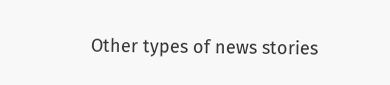Other types of news stories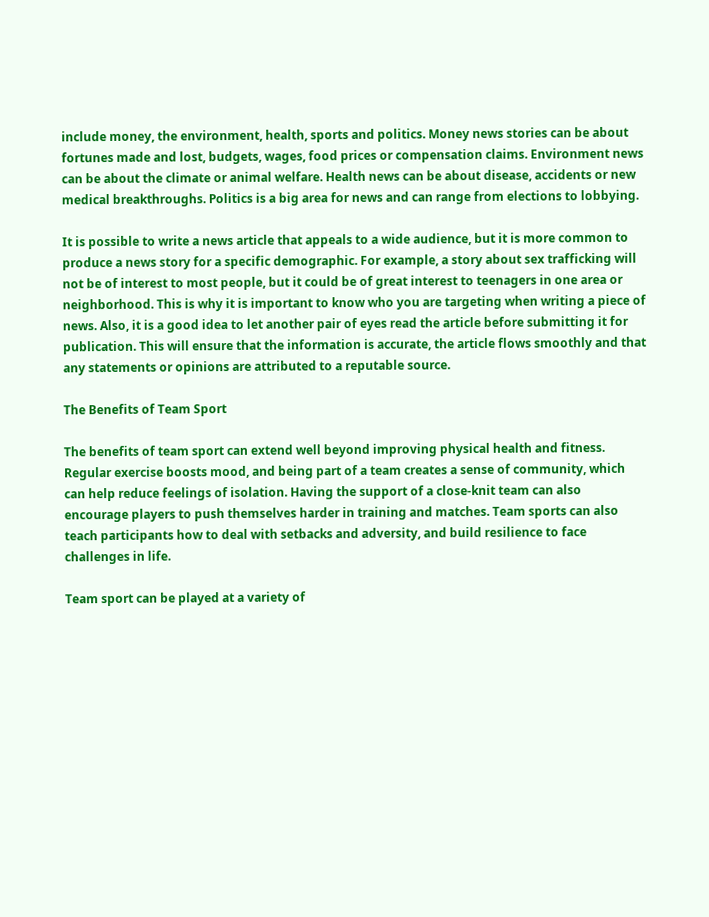include money, the environment, health, sports and politics. Money news stories can be about fortunes made and lost, budgets, wages, food prices or compensation claims. Environment news can be about the climate or animal welfare. Health news can be about disease, accidents or new medical breakthroughs. Politics is a big area for news and can range from elections to lobbying.

It is possible to write a news article that appeals to a wide audience, but it is more common to produce a news story for a specific demographic. For example, a story about sex trafficking will not be of interest to most people, but it could be of great interest to teenagers in one area or neighborhood. This is why it is important to know who you are targeting when writing a piece of news. Also, it is a good idea to let another pair of eyes read the article before submitting it for publication. This will ensure that the information is accurate, the article flows smoothly and that any statements or opinions are attributed to a reputable source.

The Benefits of Team Sport

The benefits of team sport can extend well beyond improving physical health and fitness. Regular exercise boosts mood, and being part of a team creates a sense of community, which can help reduce feelings of isolation. Having the support of a close-knit team can also encourage players to push themselves harder in training and matches. Team sports can also teach participants how to deal with setbacks and adversity, and build resilience to face challenges in life.

Team sport can be played at a variety of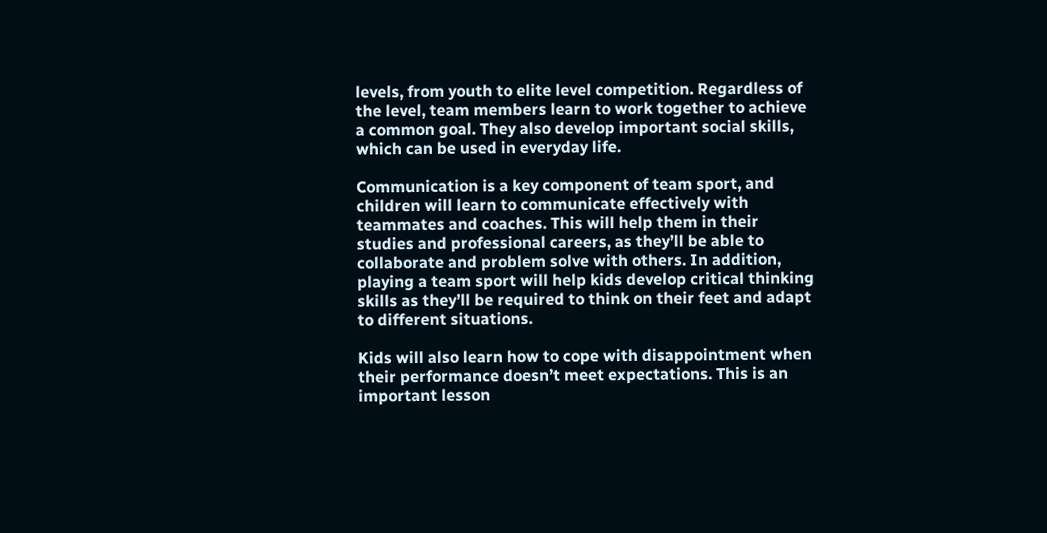levels, from youth to elite level competition. Regardless of the level, team members learn to work together to achieve a common goal. They also develop important social skills, which can be used in everyday life.

Communication is a key component of team sport, and children will learn to communicate effectively with teammates and coaches. This will help them in their studies and professional careers, as they’ll be able to collaborate and problem solve with others. In addition, playing a team sport will help kids develop critical thinking skills as they’ll be required to think on their feet and adapt to different situations.

Kids will also learn how to cope with disappointment when their performance doesn’t meet expectations. This is an important lesson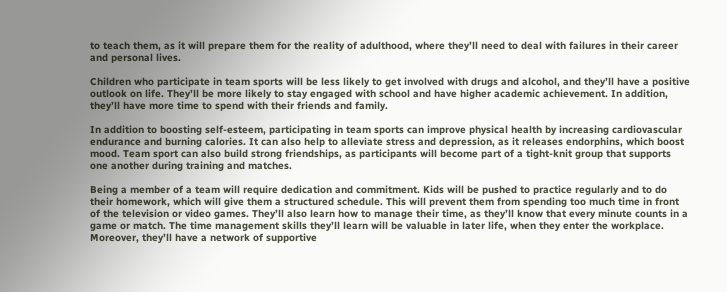to teach them, as it will prepare them for the reality of adulthood, where they’ll need to deal with failures in their career and personal lives.

Children who participate in team sports will be less likely to get involved with drugs and alcohol, and they’ll have a positive outlook on life. They’ll be more likely to stay engaged with school and have higher academic achievement. In addition, they’ll have more time to spend with their friends and family.

In addition to boosting self-esteem, participating in team sports can improve physical health by increasing cardiovascular endurance and burning calories. It can also help to alleviate stress and depression, as it releases endorphins, which boost mood. Team sport can also build strong friendships, as participants will become part of a tight-knit group that supports one another during training and matches.

Being a member of a team will require dedication and commitment. Kids will be pushed to practice regularly and to do their homework, which will give them a structured schedule. This will prevent them from spending too much time in front of the television or video games. They’ll also learn how to manage their time, as they’ll know that every minute counts in a game or match. The time management skills they’ll learn will be valuable in later life, when they enter the workplace. Moreover, they’ll have a network of supportive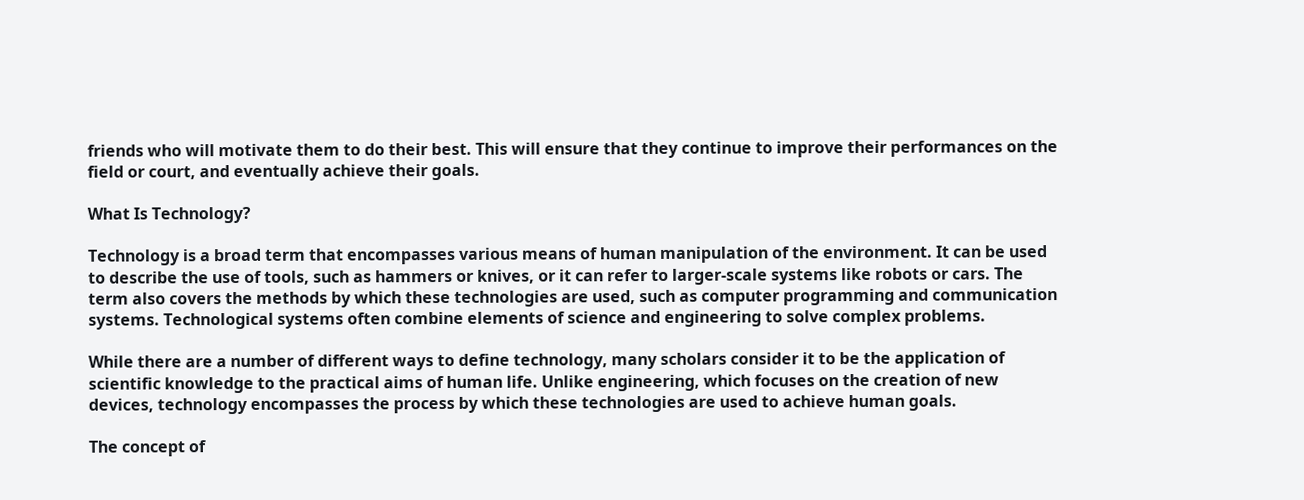friends who will motivate them to do their best. This will ensure that they continue to improve their performances on the field or court, and eventually achieve their goals.

What Is Technology?

Technology is a broad term that encompasses various means of human manipulation of the environment. It can be used to describe the use of tools, such as hammers or knives, or it can refer to larger-scale systems like robots or cars. The term also covers the methods by which these technologies are used, such as computer programming and communication systems. Technological systems often combine elements of science and engineering to solve complex problems.

While there are a number of different ways to define technology, many scholars consider it to be the application of scientific knowledge to the practical aims of human life. Unlike engineering, which focuses on the creation of new devices, technology encompasses the process by which these technologies are used to achieve human goals.

The concept of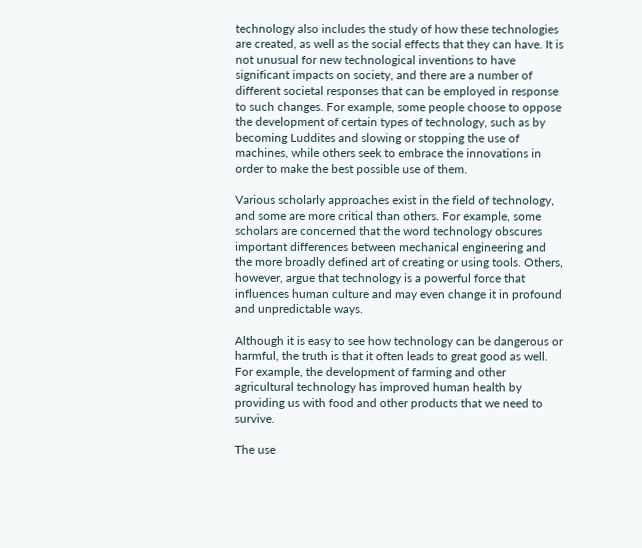technology also includes the study of how these technologies are created, as well as the social effects that they can have. It is not unusual for new technological inventions to have significant impacts on society, and there are a number of different societal responses that can be employed in response to such changes. For example, some people choose to oppose the development of certain types of technology, such as by becoming Luddites and slowing or stopping the use of machines, while others seek to embrace the innovations in order to make the best possible use of them.

Various scholarly approaches exist in the field of technology, and some are more critical than others. For example, some scholars are concerned that the word technology obscures important differences between mechanical engineering and the more broadly defined art of creating or using tools. Others, however, argue that technology is a powerful force that influences human culture and may even change it in profound and unpredictable ways.

Although it is easy to see how technology can be dangerous or harmful, the truth is that it often leads to great good as well. For example, the development of farming and other agricultural technology has improved human health by providing us with food and other products that we need to survive.

The use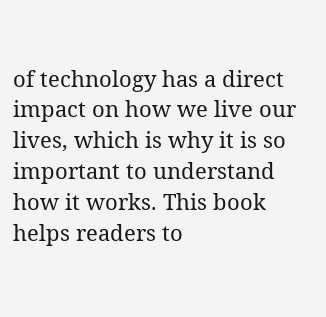of technology has a direct impact on how we live our lives, which is why it is so important to understand how it works. This book helps readers to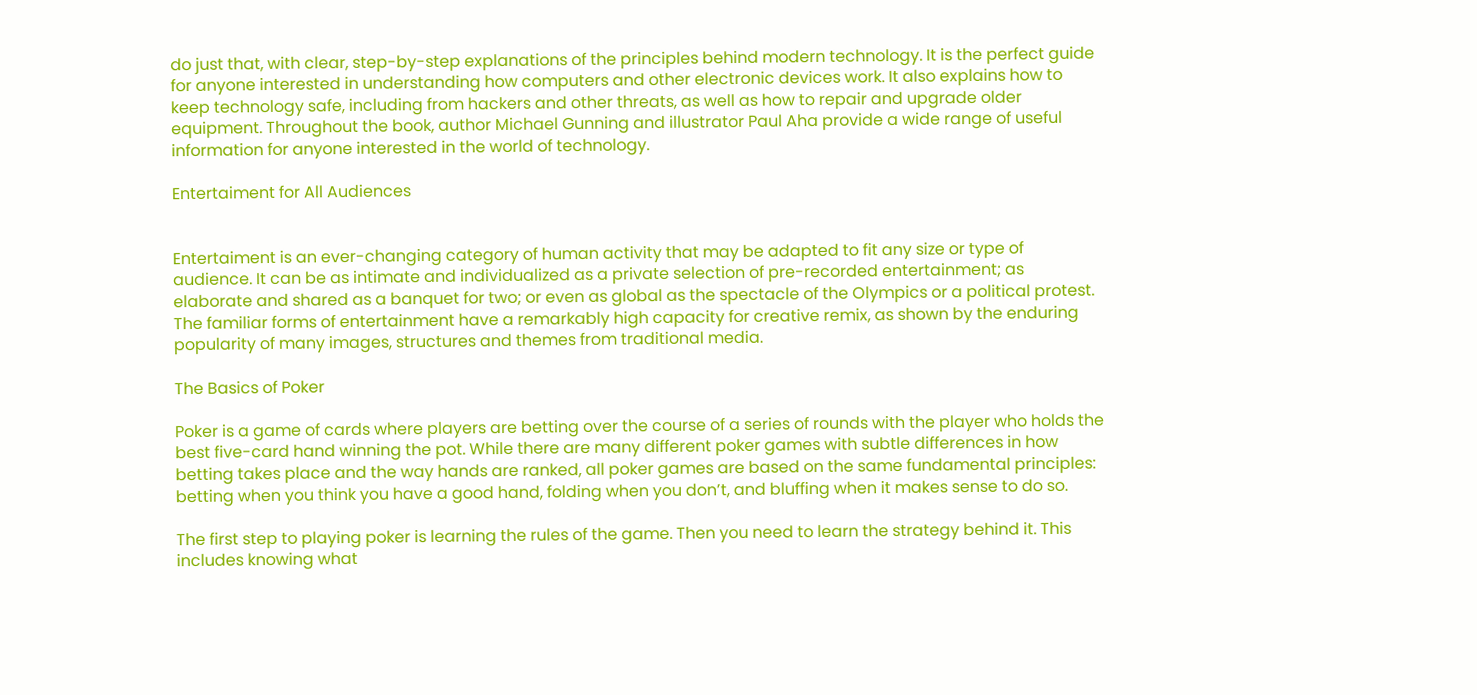do just that, with clear, step-by-step explanations of the principles behind modern technology. It is the perfect guide for anyone interested in understanding how computers and other electronic devices work. It also explains how to keep technology safe, including from hackers and other threats, as well as how to repair and upgrade older equipment. Throughout the book, author Michael Gunning and illustrator Paul Aha provide a wide range of useful information for anyone interested in the world of technology.

Entertaiment for All Audiences


Entertaiment is an ever-changing category of human activity that may be adapted to fit any size or type of audience. It can be as intimate and individualized as a private selection of pre-recorded entertainment; as elaborate and shared as a banquet for two; or even as global as the spectacle of the Olympics or a political protest. The familiar forms of entertainment have a remarkably high capacity for creative remix, as shown by the enduring popularity of many images, structures and themes from traditional media.

The Basics of Poker

Poker is a game of cards where players are betting over the course of a series of rounds with the player who holds the best five-card hand winning the pot. While there are many different poker games with subtle differences in how betting takes place and the way hands are ranked, all poker games are based on the same fundamental principles: betting when you think you have a good hand, folding when you don’t, and bluffing when it makes sense to do so.

The first step to playing poker is learning the rules of the game. Then you need to learn the strategy behind it. This includes knowing what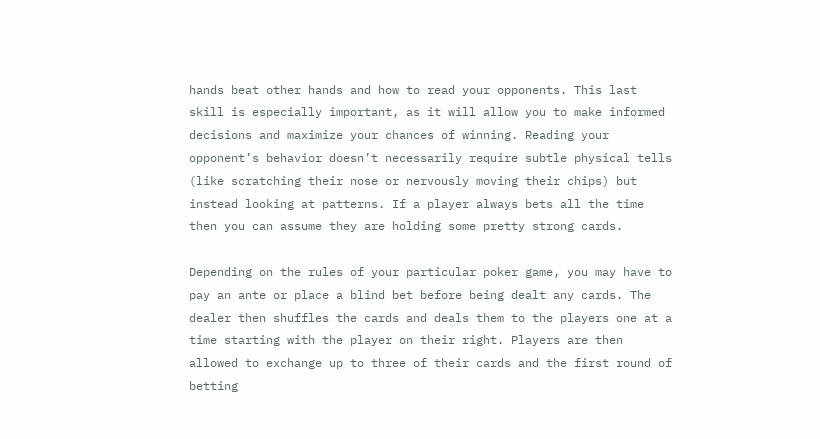hands beat other hands and how to read your opponents. This last skill is especially important, as it will allow you to make informed decisions and maximize your chances of winning. Reading your opponent’s behavior doesn’t necessarily require subtle physical tells (like scratching their nose or nervously moving their chips) but instead looking at patterns. If a player always bets all the time then you can assume they are holding some pretty strong cards.

Depending on the rules of your particular poker game, you may have to pay an ante or place a blind bet before being dealt any cards. The dealer then shuffles the cards and deals them to the players one at a time starting with the player on their right. Players are then allowed to exchange up to three of their cards and the first round of betting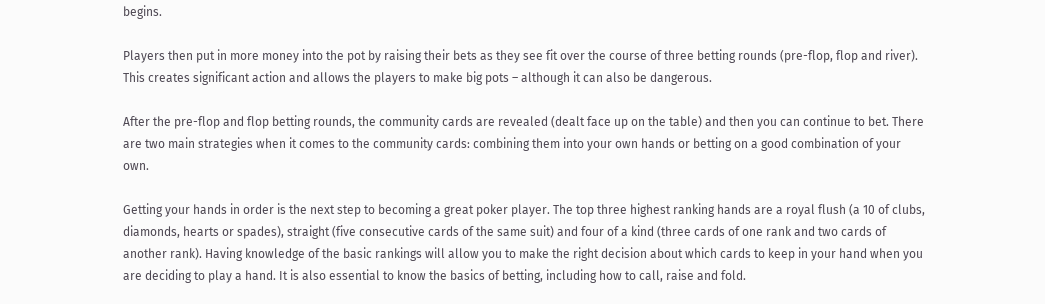begins.

Players then put in more money into the pot by raising their bets as they see fit over the course of three betting rounds (pre-flop, flop and river). This creates significant action and allows the players to make big pots – although it can also be dangerous.

After the pre-flop and flop betting rounds, the community cards are revealed (dealt face up on the table) and then you can continue to bet. There are two main strategies when it comes to the community cards: combining them into your own hands or betting on a good combination of your own.

Getting your hands in order is the next step to becoming a great poker player. The top three highest ranking hands are a royal flush (a 10 of clubs, diamonds, hearts or spades), straight (five consecutive cards of the same suit) and four of a kind (three cards of one rank and two cards of another rank). Having knowledge of the basic rankings will allow you to make the right decision about which cards to keep in your hand when you are deciding to play a hand. It is also essential to know the basics of betting, including how to call, raise and fold.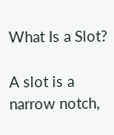What Is a Slot?

A slot is a narrow notch,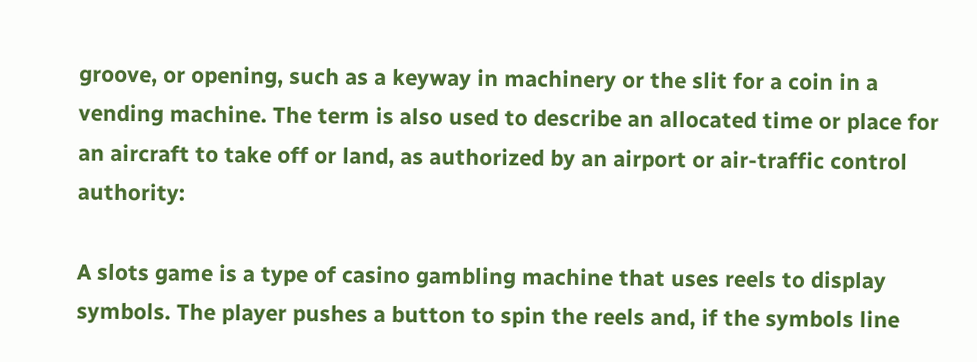groove, or opening, such as a keyway in machinery or the slit for a coin in a vending machine. The term is also used to describe an allocated time or place for an aircraft to take off or land, as authorized by an airport or air-traffic control authority:

A slots game is a type of casino gambling machine that uses reels to display symbols. The player pushes a button to spin the reels and, if the symbols line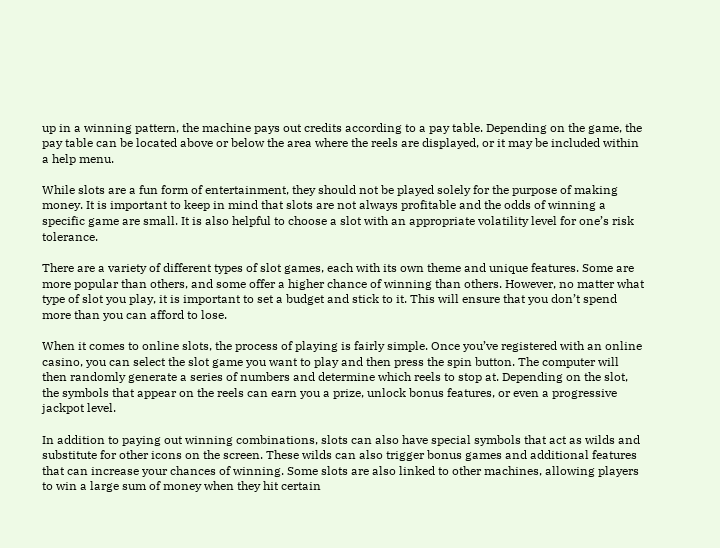up in a winning pattern, the machine pays out credits according to a pay table. Depending on the game, the pay table can be located above or below the area where the reels are displayed, or it may be included within a help menu.

While slots are a fun form of entertainment, they should not be played solely for the purpose of making money. It is important to keep in mind that slots are not always profitable and the odds of winning a specific game are small. It is also helpful to choose a slot with an appropriate volatility level for one’s risk tolerance.

There are a variety of different types of slot games, each with its own theme and unique features. Some are more popular than others, and some offer a higher chance of winning than others. However, no matter what type of slot you play, it is important to set a budget and stick to it. This will ensure that you don’t spend more than you can afford to lose.

When it comes to online slots, the process of playing is fairly simple. Once you’ve registered with an online casino, you can select the slot game you want to play and then press the spin button. The computer will then randomly generate a series of numbers and determine which reels to stop at. Depending on the slot, the symbols that appear on the reels can earn you a prize, unlock bonus features, or even a progressive jackpot level.

In addition to paying out winning combinations, slots can also have special symbols that act as wilds and substitute for other icons on the screen. These wilds can also trigger bonus games and additional features that can increase your chances of winning. Some slots are also linked to other machines, allowing players to win a large sum of money when they hit certain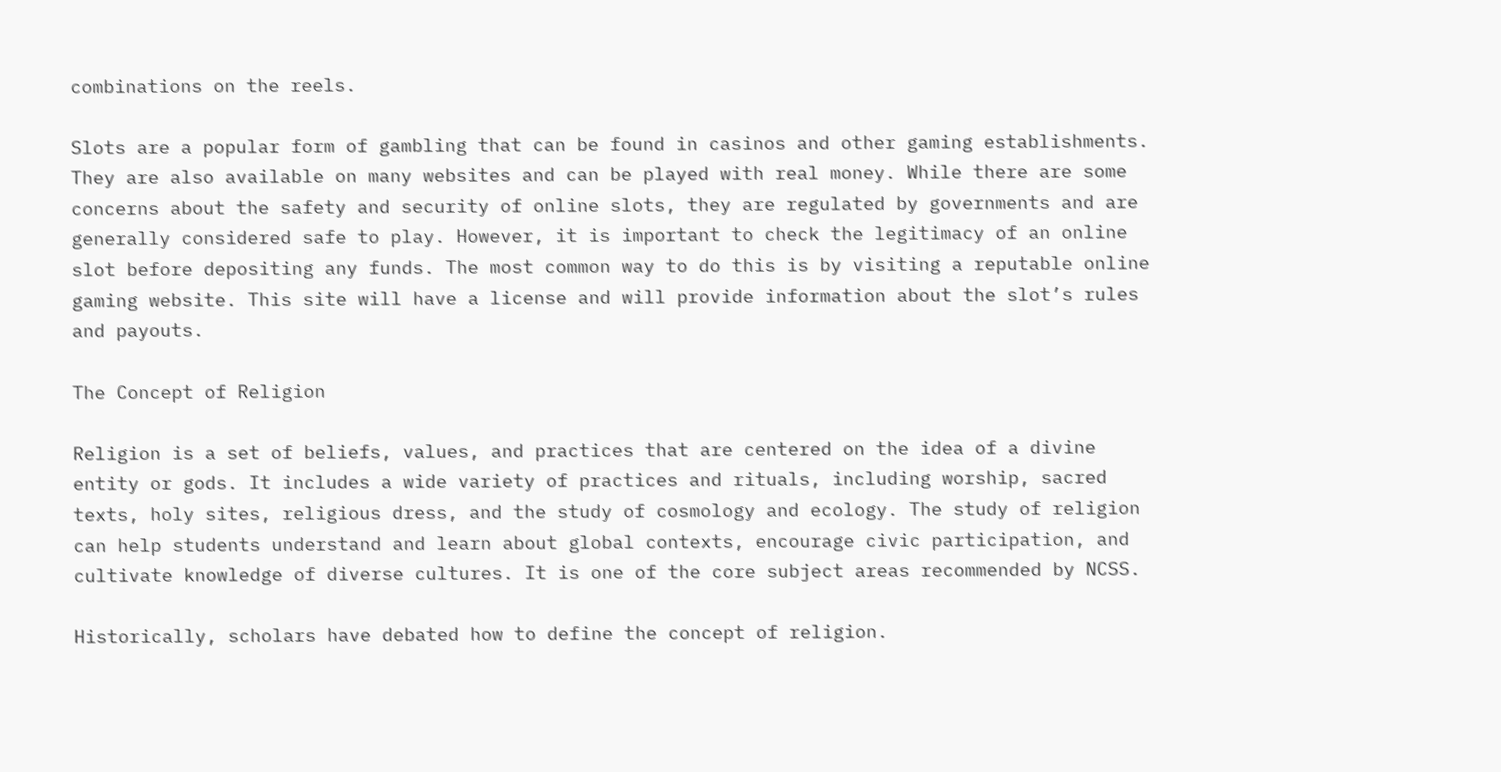combinations on the reels.

Slots are a popular form of gambling that can be found in casinos and other gaming establishments. They are also available on many websites and can be played with real money. While there are some concerns about the safety and security of online slots, they are regulated by governments and are generally considered safe to play. However, it is important to check the legitimacy of an online slot before depositing any funds. The most common way to do this is by visiting a reputable online gaming website. This site will have a license and will provide information about the slot’s rules and payouts.

The Concept of Religion

Religion is a set of beliefs, values, and practices that are centered on the idea of a divine entity or gods. It includes a wide variety of practices and rituals, including worship, sacred texts, holy sites, religious dress, and the study of cosmology and ecology. The study of religion can help students understand and learn about global contexts, encourage civic participation, and cultivate knowledge of diverse cultures. It is one of the core subject areas recommended by NCSS.

Historically, scholars have debated how to define the concept of religion.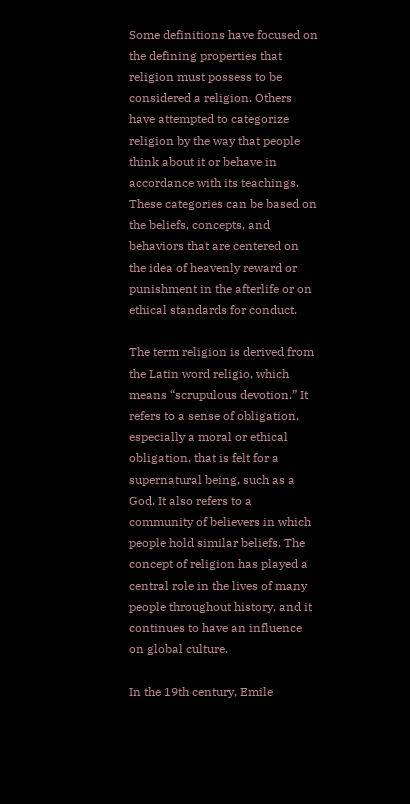Some definitions have focused on the defining properties that religion must possess to be considered a religion. Others have attempted to categorize religion by the way that people think about it or behave in accordance with its teachings. These categories can be based on the beliefs, concepts, and behaviors that are centered on the idea of heavenly reward or punishment in the afterlife or on ethical standards for conduct.

The term religion is derived from the Latin word religio, which means “scrupulous devotion.” It refers to a sense of obligation, especially a moral or ethical obligation, that is felt for a supernatural being, such as a God. It also refers to a community of believers in which people hold similar beliefs. The concept of religion has played a central role in the lives of many people throughout history, and it continues to have an influence on global culture.

In the 19th century, Emile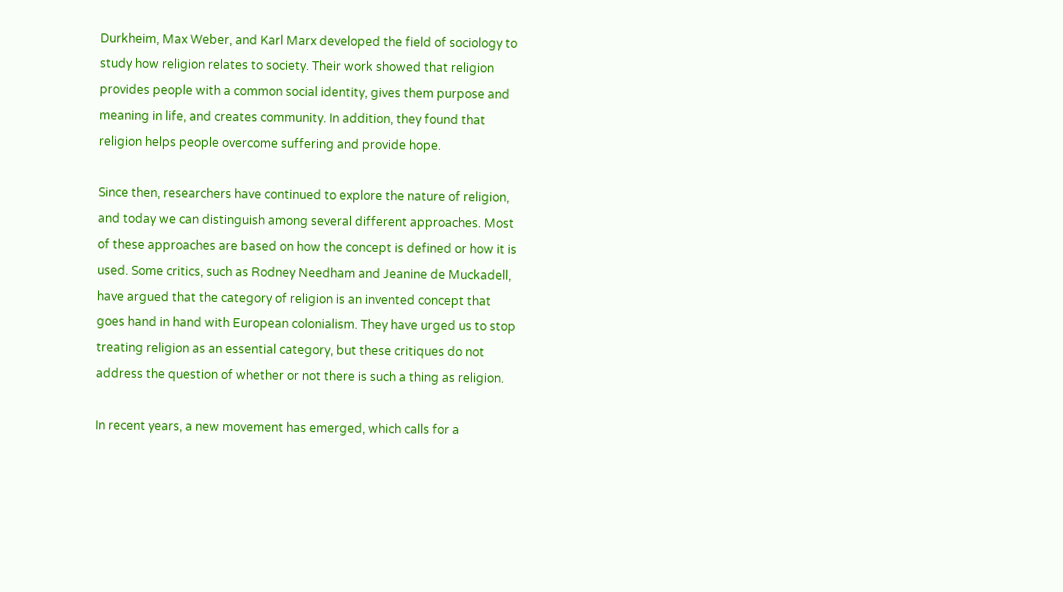Durkheim, Max Weber, and Karl Marx developed the field of sociology to study how religion relates to society. Their work showed that religion provides people with a common social identity, gives them purpose and meaning in life, and creates community. In addition, they found that religion helps people overcome suffering and provide hope.

Since then, researchers have continued to explore the nature of religion, and today we can distinguish among several different approaches. Most of these approaches are based on how the concept is defined or how it is used. Some critics, such as Rodney Needham and Jeanine de Muckadell, have argued that the category of religion is an invented concept that goes hand in hand with European colonialism. They have urged us to stop treating religion as an essential category, but these critiques do not address the question of whether or not there is such a thing as religion.

In recent years, a new movement has emerged, which calls for a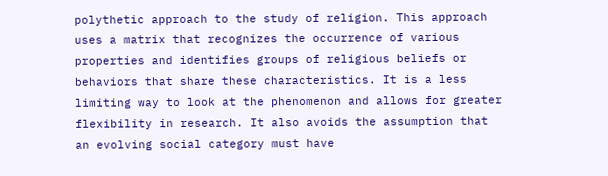polythetic approach to the study of religion. This approach uses a matrix that recognizes the occurrence of various properties and identifies groups of religious beliefs or behaviors that share these characteristics. It is a less limiting way to look at the phenomenon and allows for greater flexibility in research. It also avoids the assumption that an evolving social category must have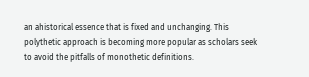an ahistorical essence that is fixed and unchanging. This polythetic approach is becoming more popular as scholars seek to avoid the pitfalls of monothetic definitions.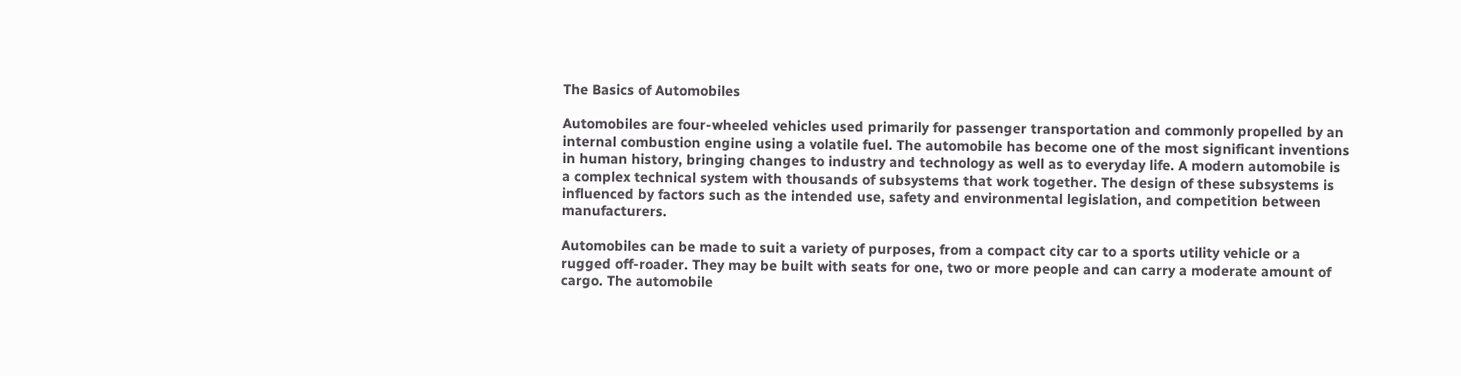The Basics of Automobiles

Automobiles are four-wheeled vehicles used primarily for passenger transportation and commonly propelled by an internal combustion engine using a volatile fuel. The automobile has become one of the most significant inventions in human history, bringing changes to industry and technology as well as to everyday life. A modern automobile is a complex technical system with thousands of subsystems that work together. The design of these subsystems is influenced by factors such as the intended use, safety and environmental legislation, and competition between manufacturers.

Automobiles can be made to suit a variety of purposes, from a compact city car to a sports utility vehicle or a rugged off-roader. They may be built with seats for one, two or more people and can carry a moderate amount of cargo. The automobile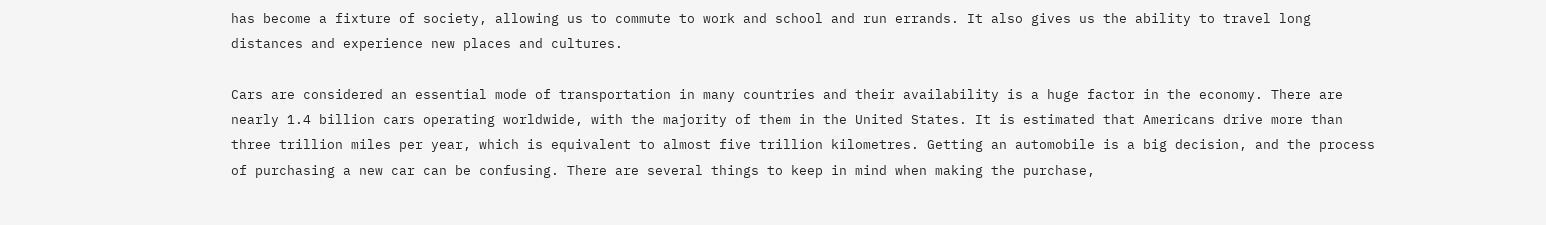has become a fixture of society, allowing us to commute to work and school and run errands. It also gives us the ability to travel long distances and experience new places and cultures.

Cars are considered an essential mode of transportation in many countries and their availability is a huge factor in the economy. There are nearly 1.4 billion cars operating worldwide, with the majority of them in the United States. It is estimated that Americans drive more than three trillion miles per year, which is equivalent to almost five trillion kilometres. Getting an automobile is a big decision, and the process of purchasing a new car can be confusing. There are several things to keep in mind when making the purchase,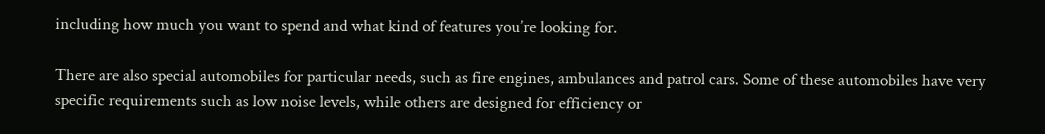including how much you want to spend and what kind of features you’re looking for.

There are also special automobiles for particular needs, such as fire engines, ambulances and patrol cars. Some of these automobiles have very specific requirements such as low noise levels, while others are designed for efficiency or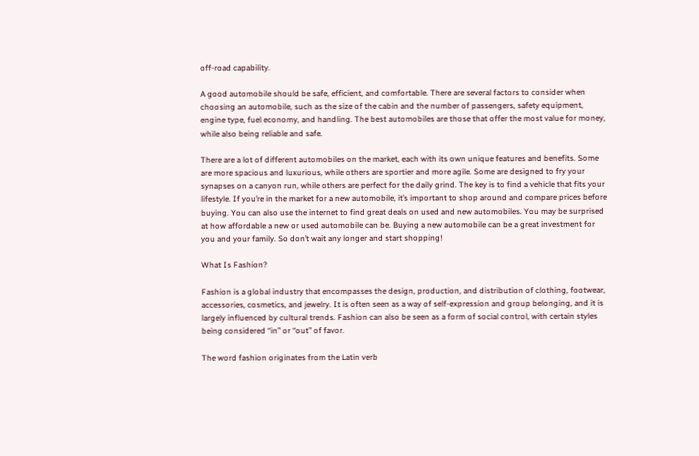off-road capability.

A good automobile should be safe, efficient, and comfortable. There are several factors to consider when choosing an automobile, such as the size of the cabin and the number of passengers, safety equipment, engine type, fuel economy, and handling. The best automobiles are those that offer the most value for money, while also being reliable and safe.

There are a lot of different automobiles on the market, each with its own unique features and benefits. Some are more spacious and luxurious, while others are sportier and more agile. Some are designed to fry your synapses on a canyon run, while others are perfect for the daily grind. The key is to find a vehicle that fits your lifestyle. If you’re in the market for a new automobile, it’s important to shop around and compare prices before buying. You can also use the internet to find great deals on used and new automobiles. You may be surprised at how affordable a new or used automobile can be. Buying a new automobile can be a great investment for you and your family. So don’t wait any longer and start shopping!

What Is Fashion?

Fashion is a global industry that encompasses the design, production, and distribution of clothing, footwear, accessories, cosmetics, and jewelry. It is often seen as a way of self-expression and group belonging, and it is largely influenced by cultural trends. Fashion can also be seen as a form of social control, with certain styles being considered “in” or “out” of favor.

The word fashion originates from the Latin verb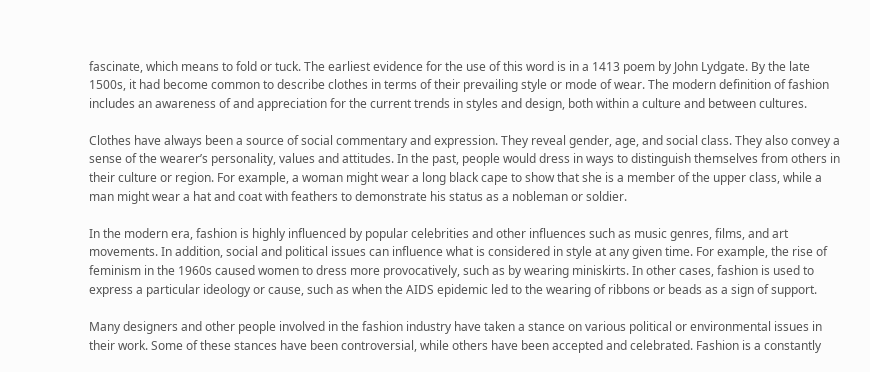fascinate, which means to fold or tuck. The earliest evidence for the use of this word is in a 1413 poem by John Lydgate. By the late 1500s, it had become common to describe clothes in terms of their prevailing style or mode of wear. The modern definition of fashion includes an awareness of and appreciation for the current trends in styles and design, both within a culture and between cultures.

Clothes have always been a source of social commentary and expression. They reveal gender, age, and social class. They also convey a sense of the wearer’s personality, values and attitudes. In the past, people would dress in ways to distinguish themselves from others in their culture or region. For example, a woman might wear a long black cape to show that she is a member of the upper class, while a man might wear a hat and coat with feathers to demonstrate his status as a nobleman or soldier.

In the modern era, fashion is highly influenced by popular celebrities and other influences such as music genres, films, and art movements. In addition, social and political issues can influence what is considered in style at any given time. For example, the rise of feminism in the 1960s caused women to dress more provocatively, such as by wearing miniskirts. In other cases, fashion is used to express a particular ideology or cause, such as when the AIDS epidemic led to the wearing of ribbons or beads as a sign of support.

Many designers and other people involved in the fashion industry have taken a stance on various political or environmental issues in their work. Some of these stances have been controversial, while others have been accepted and celebrated. Fashion is a constantly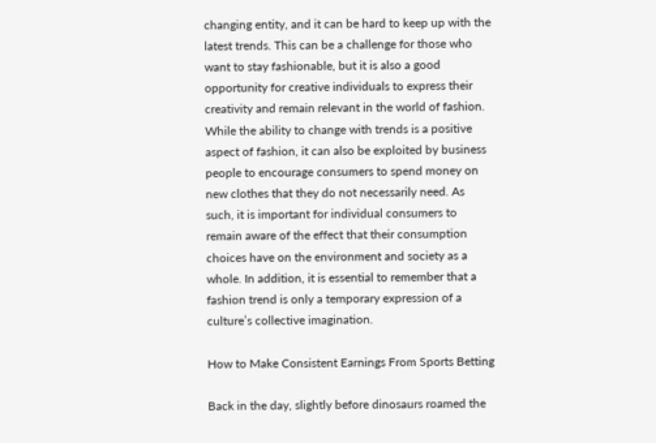changing entity, and it can be hard to keep up with the latest trends. This can be a challenge for those who want to stay fashionable, but it is also a good opportunity for creative individuals to express their creativity and remain relevant in the world of fashion. While the ability to change with trends is a positive aspect of fashion, it can also be exploited by business people to encourage consumers to spend money on new clothes that they do not necessarily need. As such, it is important for individual consumers to remain aware of the effect that their consumption choices have on the environment and society as a whole. In addition, it is essential to remember that a fashion trend is only a temporary expression of a culture’s collective imagination.

How to Make Consistent Earnings From Sports Betting

Back in the day, slightly before dinosaurs roamed the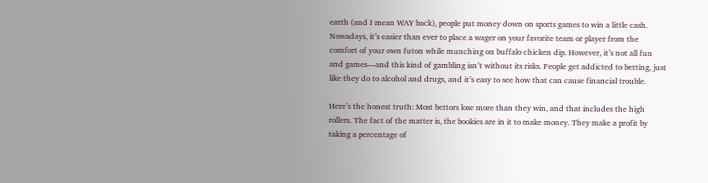earth (and I mean WAY back), people put money down on sports games to win a little cash. Nowadays, it’s easier than ever to place a wager on your favorite team or player from the comfort of your own futon while munching on buffalo chicken dip. However, it’s not all fun and games—and this kind of gambling isn’t without its risks. People get addicted to betting, just like they do to alcohol and drugs, and it’s easy to see how that can cause financial trouble.

Here’s the honest truth: Most bettors lose more than they win, and that includes the high rollers. The fact of the matter is, the bookies are in it to make money. They make a profit by taking a percentage of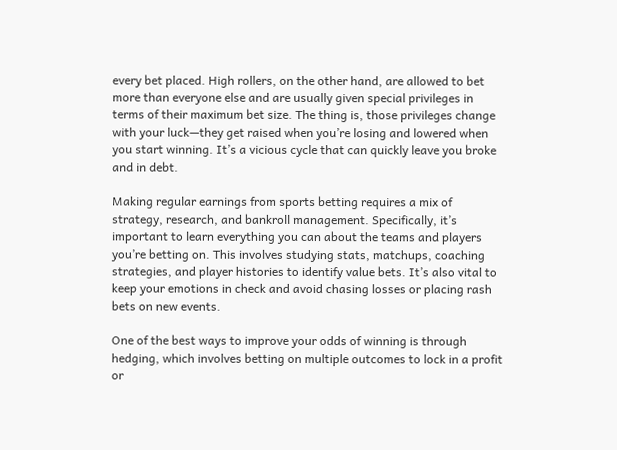every bet placed. High rollers, on the other hand, are allowed to bet more than everyone else and are usually given special privileges in terms of their maximum bet size. The thing is, those privileges change with your luck—they get raised when you’re losing and lowered when you start winning. It’s a vicious cycle that can quickly leave you broke and in debt.

Making regular earnings from sports betting requires a mix of strategy, research, and bankroll management. Specifically, it’s important to learn everything you can about the teams and players you’re betting on. This involves studying stats, matchups, coaching strategies, and player histories to identify value bets. It’s also vital to keep your emotions in check and avoid chasing losses or placing rash bets on new events.

One of the best ways to improve your odds of winning is through hedging, which involves betting on multiple outcomes to lock in a profit or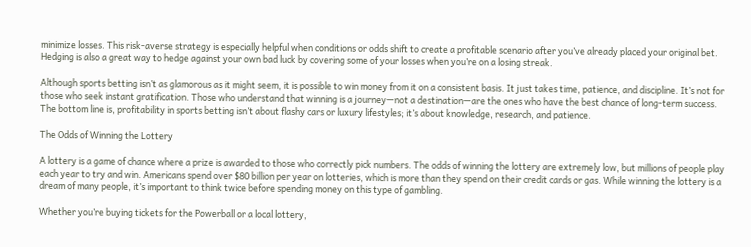minimize losses. This risk-averse strategy is especially helpful when conditions or odds shift to create a profitable scenario after you’ve already placed your original bet. Hedging is also a great way to hedge against your own bad luck by covering some of your losses when you’re on a losing streak.

Although sports betting isn’t as glamorous as it might seem, it is possible to win money from it on a consistent basis. It just takes time, patience, and discipline. It’s not for those who seek instant gratification. Those who understand that winning is a journey—not a destination—are the ones who have the best chance of long-term success. The bottom line is, profitability in sports betting isn’t about flashy cars or luxury lifestyles; it’s about knowledge, research, and patience.

The Odds of Winning the Lottery

A lottery is a game of chance where a prize is awarded to those who correctly pick numbers. The odds of winning the lottery are extremely low, but millions of people play each year to try and win. Americans spend over $80 billion per year on lotteries, which is more than they spend on their credit cards or gas. While winning the lottery is a dream of many people, it’s important to think twice before spending money on this type of gambling.

Whether you’re buying tickets for the Powerball or a local lottery,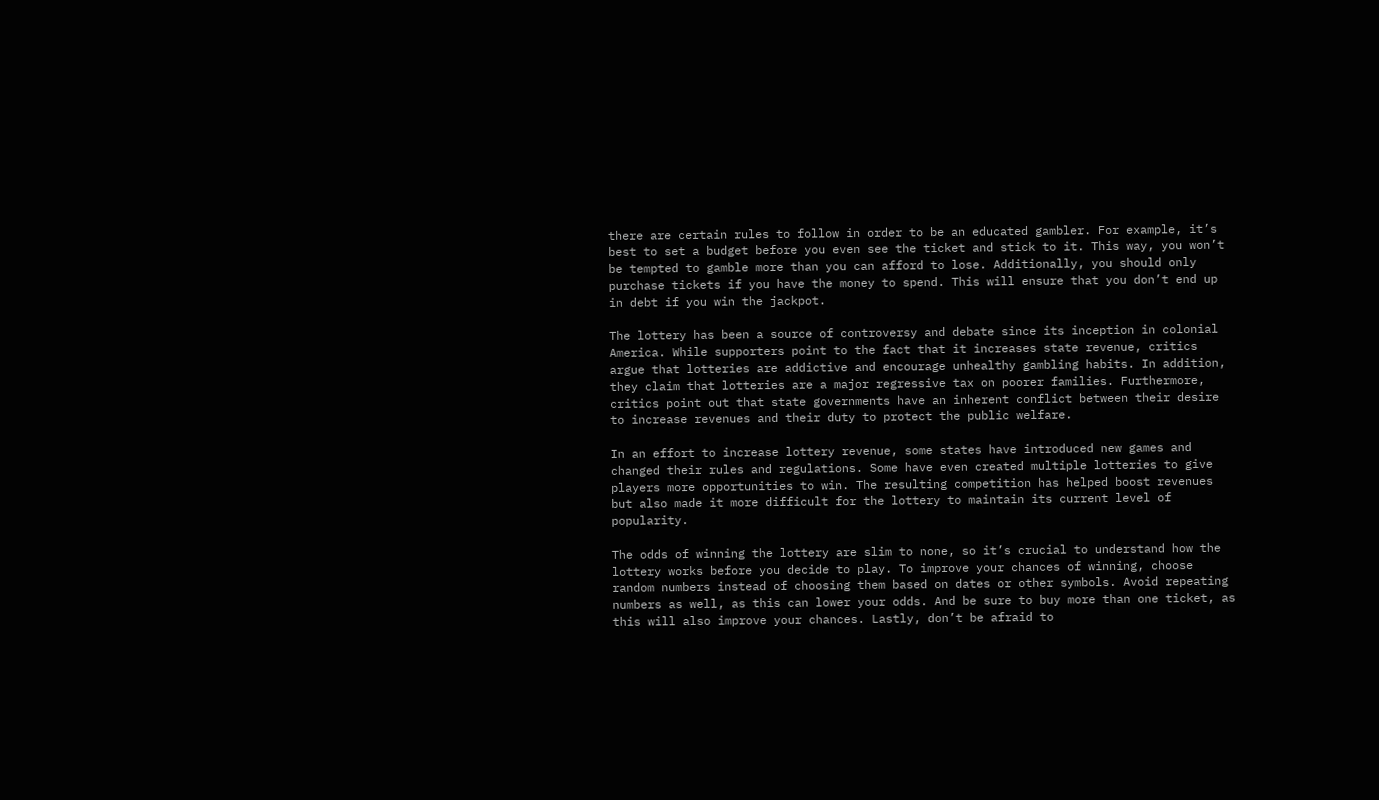there are certain rules to follow in order to be an educated gambler. For example, it’s best to set a budget before you even see the ticket and stick to it. This way, you won’t be tempted to gamble more than you can afford to lose. Additionally, you should only purchase tickets if you have the money to spend. This will ensure that you don’t end up in debt if you win the jackpot.

The lottery has been a source of controversy and debate since its inception in colonial America. While supporters point to the fact that it increases state revenue, critics argue that lotteries are addictive and encourage unhealthy gambling habits. In addition, they claim that lotteries are a major regressive tax on poorer families. Furthermore, critics point out that state governments have an inherent conflict between their desire to increase revenues and their duty to protect the public welfare.

In an effort to increase lottery revenue, some states have introduced new games and changed their rules and regulations. Some have even created multiple lotteries to give players more opportunities to win. The resulting competition has helped boost revenues but also made it more difficult for the lottery to maintain its current level of popularity.

The odds of winning the lottery are slim to none, so it’s crucial to understand how the lottery works before you decide to play. To improve your chances of winning, choose random numbers instead of choosing them based on dates or other symbols. Avoid repeating numbers as well, as this can lower your odds. And be sure to buy more than one ticket, as this will also improve your chances. Lastly, don’t be afraid to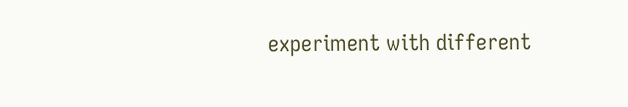experiment with different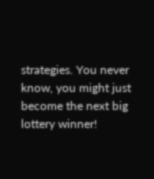strategies. You never know, you might just become the next big lottery winner!